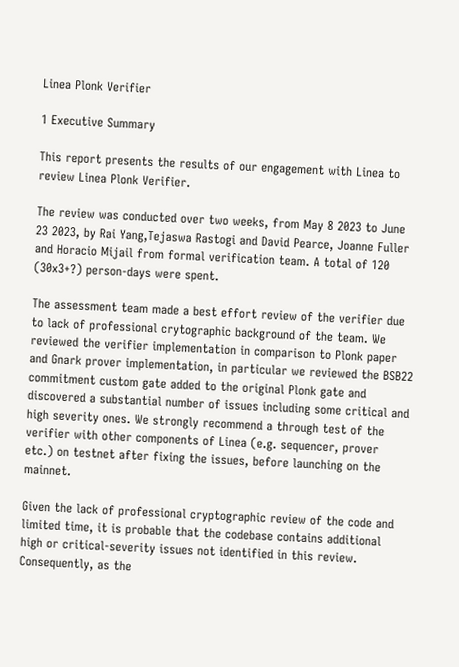Linea Plonk Verifier

1 Executive Summary

This report presents the results of our engagement with Linea to review Linea Plonk Verifier.

The review was conducted over two weeks, from May 8 2023 to June 23 2023, by Rai Yang,Tejaswa Rastogi and David Pearce, Joanne Fuller and Horacio Mijail from formal verification team. A total of 120 (30x3+?) person-days were spent.

The assessment team made a best effort review of the verifier due to lack of professional crytographic background of the team. We reviewed the verifier implementation in comparison to Plonk paper and Gnark prover implementation, in particular we reviewed the BSB22 commitment custom gate added to the original Plonk gate and discovered a substantial number of issues including some critical and high severity ones. We strongly recommend a through test of the verifier with other components of Linea (e.g. sequencer, prover etc.) on testnet after fixing the issues, before launching on the mainnet.

Given the lack of professional cryptographic review of the code and limited time, it is probable that the codebase contains additional high or critical-severity issues not identified in this review. Consequently, as the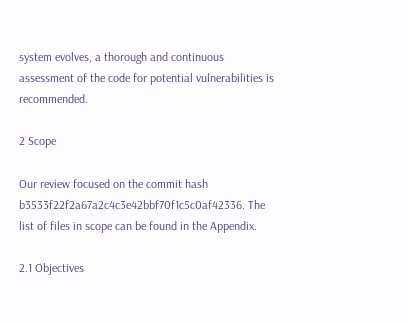system evolves, a thorough and continuous assessment of the code for potential vulnerabilities is recommended.

2 Scope

Our review focused on the commit hash b3533f22f2a67a2c4c3e42bbf70f1c5c0af42336. The list of files in scope can be found in the Appendix.

2.1 Objectives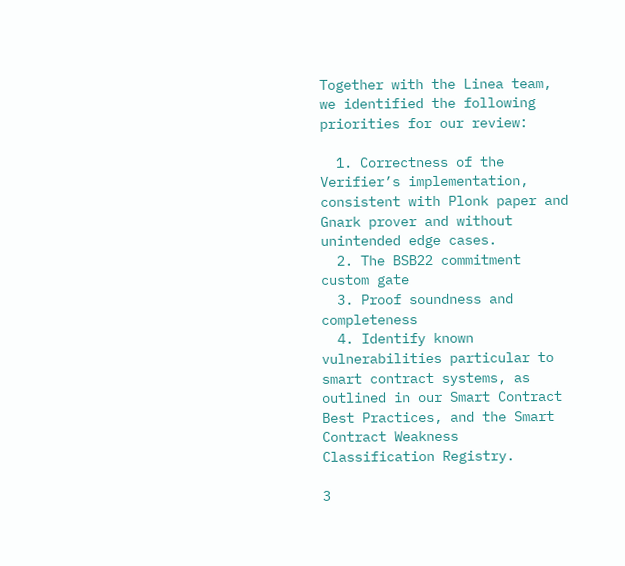Together with the Linea team, we identified the following priorities for our review:

  1. Correctness of the Verifier’s implementation, consistent with Plonk paper and Gnark prover and without unintended edge cases.
  2. The BSB22 commitment custom gate
  3. Proof soundness and completeness
  4. Identify known vulnerabilities particular to smart contract systems, as outlined in our Smart Contract Best Practices, and the Smart Contract Weakness Classification Registry.

3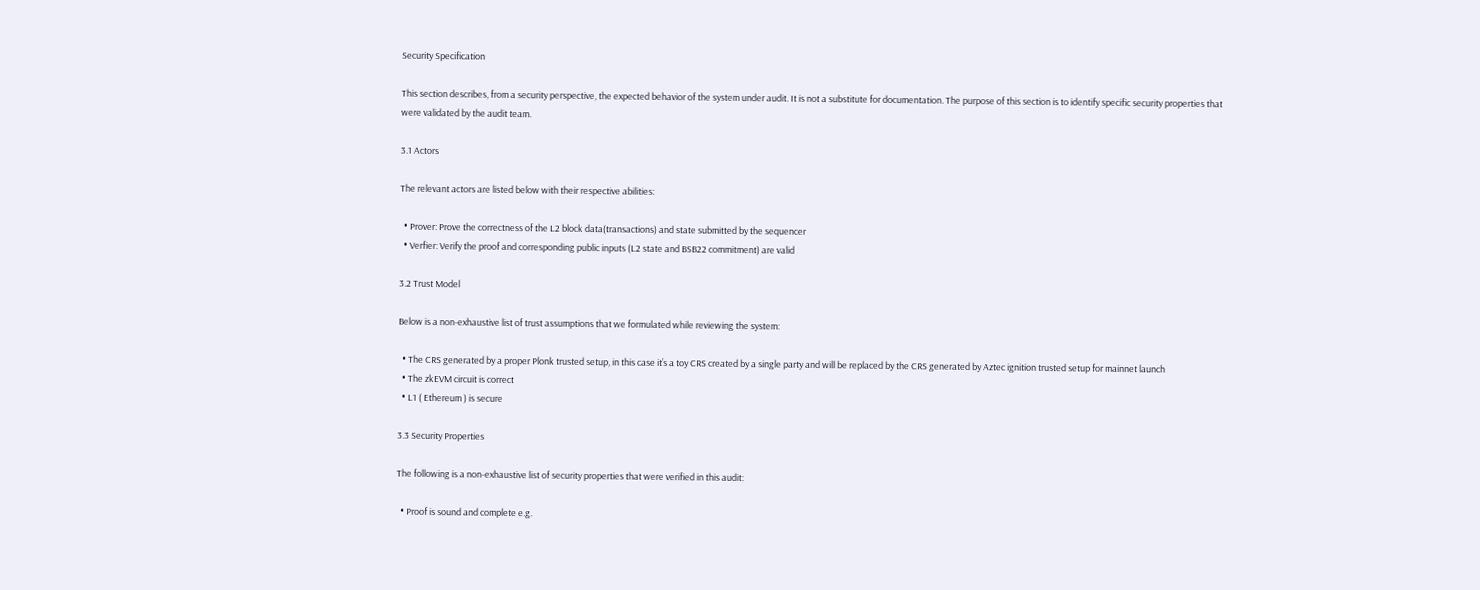Security Specification

This section describes, from a security perspective, the expected behavior of the system under audit. It is not a substitute for documentation. The purpose of this section is to identify specific security properties that were validated by the audit team.

3.1 Actors

The relevant actors are listed below with their respective abilities:

  • Prover: Prove the correctness of the L2 block data(transactions) and state submitted by the sequencer
  • Verfier: Verify the proof and corresponding public inputs (L2 state and BSB22 commitment) are valid

3.2 Trust Model

Below is a non-exhaustive list of trust assumptions that we formulated while reviewing the system:

  • The CRS generated by a proper Plonk trusted setup, in this case it’s a toy CRS created by a single party and will be replaced by the CRS generated by Aztec ignition trusted setup for mainnet launch
  • The zkEVM circuit is correct
  • L1 ( Ethereum ) is secure

3.3 Security Properties

The following is a non-exhaustive list of security properties that were verified in this audit:

  • Proof is sound and complete e.g.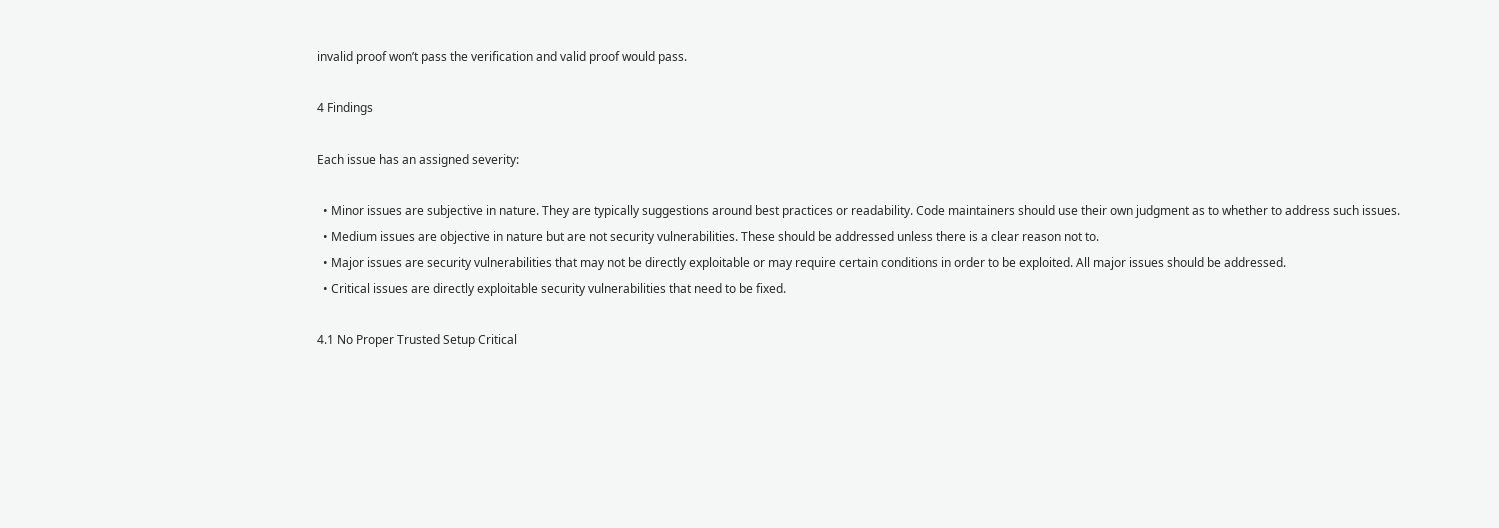invalid proof won’t pass the verification and valid proof would pass.

4 Findings

Each issue has an assigned severity:

  • Minor issues are subjective in nature. They are typically suggestions around best practices or readability. Code maintainers should use their own judgment as to whether to address such issues.
  • Medium issues are objective in nature but are not security vulnerabilities. These should be addressed unless there is a clear reason not to.
  • Major issues are security vulnerabilities that may not be directly exploitable or may require certain conditions in order to be exploited. All major issues should be addressed.
  • Critical issues are directly exploitable security vulnerabilities that need to be fixed.

4.1 No Proper Trusted Setup Critical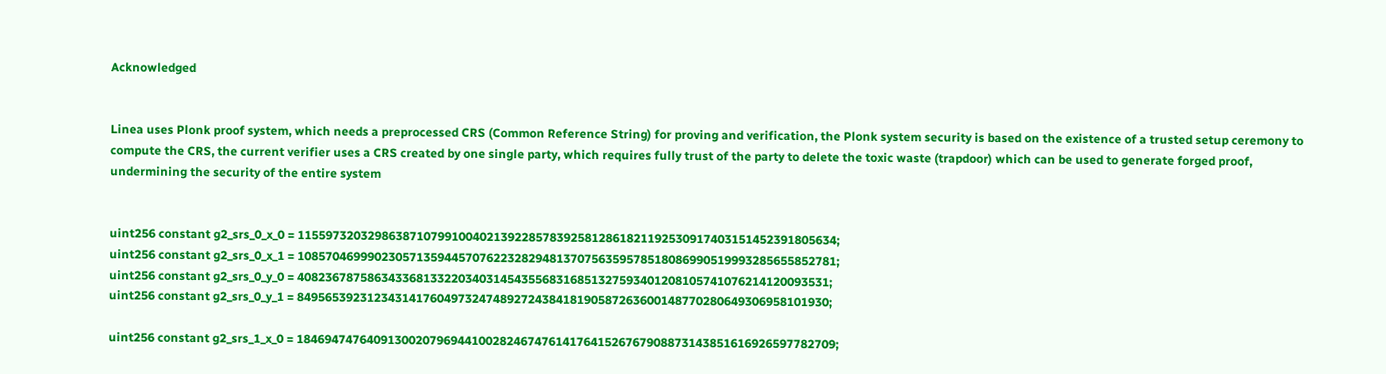Acknowledged


Linea uses Plonk proof system, which needs a preprocessed CRS (Common Reference String) for proving and verification, the Plonk system security is based on the existence of a trusted setup ceremony to compute the CRS, the current verifier uses a CRS created by one single party, which requires fully trust of the party to delete the toxic waste (trapdoor) which can be used to generate forged proof, undermining the security of the entire system


uint256 constant g2_srs_0_x_0 = 11559732032986387107991004021392285783925812861821192530917403151452391805634;
uint256 constant g2_srs_0_x_1 = 10857046999023057135944570762232829481370756359578518086990519993285655852781;
uint256 constant g2_srs_0_y_0 = 4082367875863433681332203403145435568316851327593401208105741076214120093531;
uint256 constant g2_srs_0_y_1 = 8495653923123431417604973247489272438418190587263600148770280649306958101930;

uint256 constant g2_srs_1_x_0 = 18469474764091300207969441002824674761417641526767908873143851616926597782709;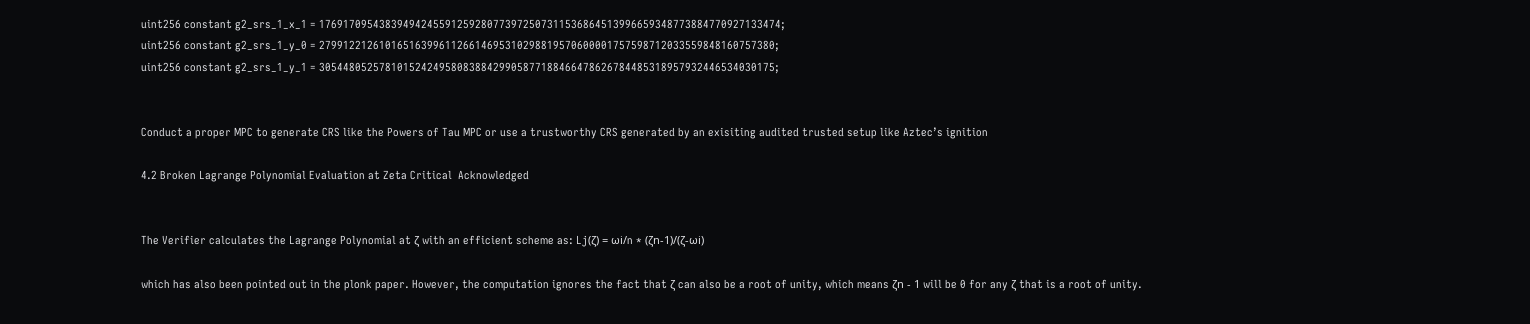uint256 constant g2_srs_1_x_1 = 17691709543839494245591259280773972507311536864513996659348773884770927133474;
uint256 constant g2_srs_1_y_0 = 2799122126101651639961126614695310298819570600001757598712033559848160757380;
uint256 constant g2_srs_1_y_1 = 3054480525781015242495808388429905877188466478626784485318957932446534030175;


Conduct a proper MPC to generate CRS like the Powers of Tau MPC or use a trustworthy CRS generated by an exisiting audited trusted setup like Aztec’s ignition

4.2 Broken Lagrange Polynomial Evaluation at Zeta Critical  Acknowledged


The Verifier calculates the Lagrange Polynomial at ζ with an efficient scheme as: Lj(ζ) = ωi/n * (ζn-1)/(ζ-ωi)

which has also been pointed out in the plonk paper. However, the computation ignores the fact that ζ can also be a root of unity, which means ζn - 1 will be 0 for any ζ that is a root of unity.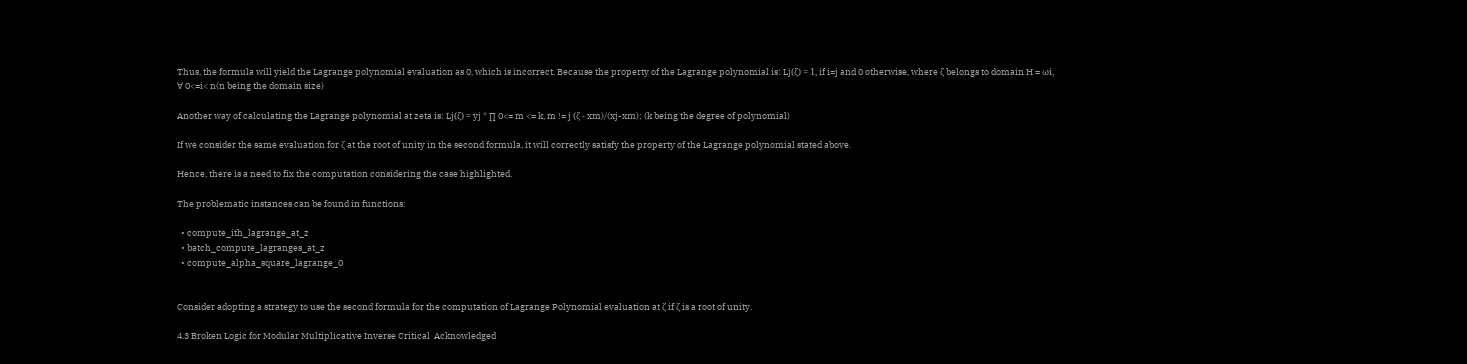Thus, the formula will yield the Lagrange polynomial evaluation as 0, which is incorrect. Because the property of the Lagrange polynomial is: Lj(ζ) = 1, if i=j and 0 otherwise, where ζ belongs to domain H = ωi, ∀ 0<=i< n(n being the domain size)

Another way of calculating the Lagrange polynomial at zeta is: Lj(ζ) = yj * ∏ 0<= m <= k, m != j (ζ - xm)/(xj-xm); (k being the degree of polynomial)

If we consider the same evaluation for ζ at the root of unity in the second formula, it will correctly satisfy the property of the Lagrange polynomial stated above.

Hence, there is a need to fix the computation considering the case highlighted.

The problematic instances can be found in functions:

  • compute_ith_lagrange_at_z
  • batch_compute_lagranges_at_z
  • compute_alpha_square_lagrange_0


Consider adopting a strategy to use the second formula for the computation of Lagrange Polynomial evaluation at ζ if ζ is a root of unity.

4.3 Broken Logic for Modular Multiplicative Inverse Critical  Acknowledged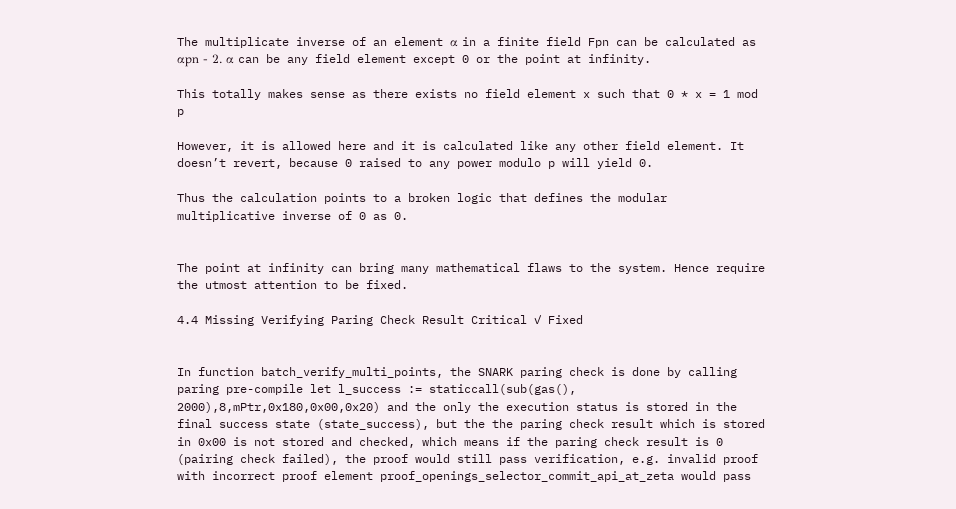The multiplicate inverse of an element α in a finite field Fpn can be calculated as αpn - 2. α can be any field element except 0 or the point at infinity.

This totally makes sense as there exists no field element x such that 0 * x = 1 mod p

However, it is allowed here and it is calculated like any other field element. It doesn’t revert, because 0 raised to any power modulo p will yield 0.

Thus the calculation points to a broken logic that defines the modular multiplicative inverse of 0 as 0.


The point at infinity can bring many mathematical flaws to the system. Hence require the utmost attention to be fixed.

4.4 Missing Verifying Paring Check Result Critical ✓ Fixed


In function batch_verify_multi_points, the SNARK paring check is done by calling paring pre-compile let l_success := staticcall(sub(gas(), 2000),8,mPtr,0x180,0x00,0x20) and the only the execution status is stored in the final success state (state_success), but the the paring check result which is stored in 0x00 is not stored and checked, which means if the paring check result is 0 (pairing check failed), the proof would still pass verification, e.g. invalid proof with incorrect proof element proof_openings_selector_commit_api_at_zeta would pass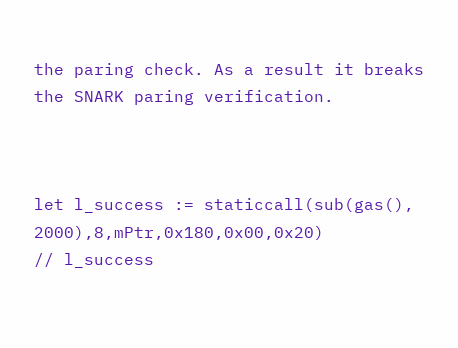the paring check. As a result it breaks the SNARK paring verification.



let l_success := staticcall(sub(gas(), 2000),8,mPtr,0x180,0x00,0x20)
// l_success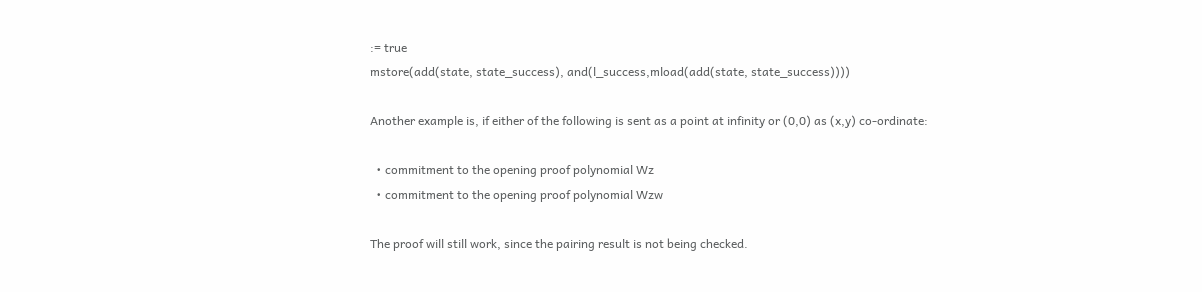:= true
mstore(add(state, state_success), and(l_success,mload(add(state, state_success))))

Another example is, if either of the following is sent as a point at infinity or (0,0) as (x,y) co-ordinate:

  • commitment to the opening proof polynomial Wz
  • commitment to the opening proof polynomial Wzw

The proof will still work, since the pairing result is not being checked.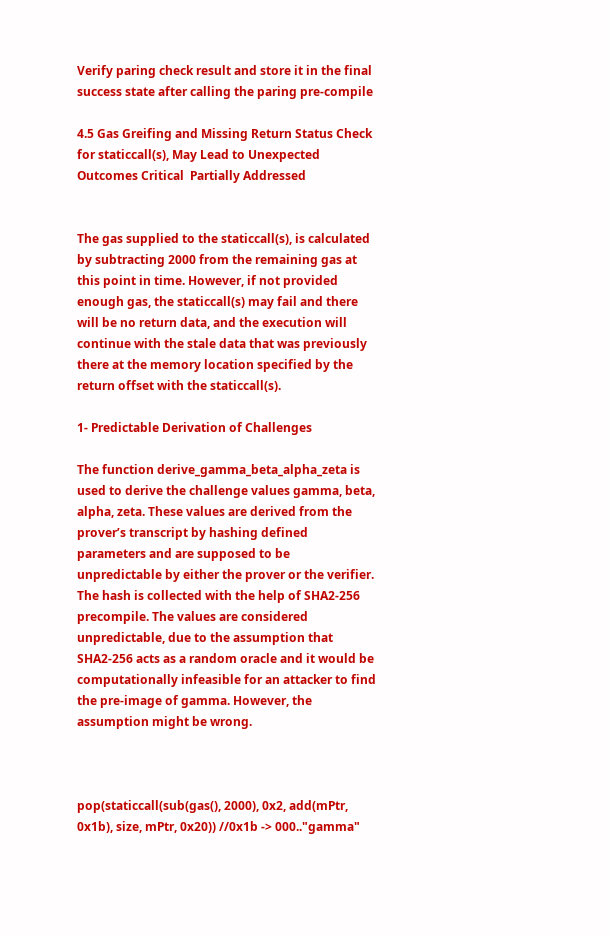Verify paring check result and store it in the final success state after calling the paring pre-compile

4.5 Gas Greifing and Missing Return Status Check for staticcall(s), May Lead to Unexpected Outcomes Critical  Partially Addressed


The gas supplied to the staticcall(s), is calculated by subtracting 2000 from the remaining gas at this point in time. However, if not provided enough gas, the staticcall(s) may fail and there will be no return data, and the execution will continue with the stale data that was previously there at the memory location specified by the return offset with the staticcall(s).

1- Predictable Derivation of Challenges

The function derive_gamma_beta_alpha_zeta is used to derive the challenge values gamma, beta, alpha, zeta. These values are derived from the prover’s transcript by hashing defined parameters and are supposed to be unpredictable by either the prover or the verifier. The hash is collected with the help of SHA2-256 precompile. The values are considered unpredictable, due to the assumption that SHA2-256 acts as a random oracle and it would be computationally infeasible for an attacker to find the pre-image of gamma. However, the assumption might be wrong.



pop(staticcall(sub(gas(), 2000), 0x2, add(mPtr, 0x1b), size, mPtr, 0x20)) //0x1b -> 000.."gamma"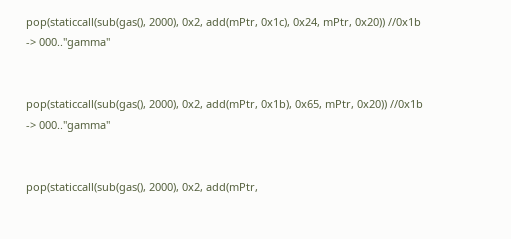pop(staticcall(sub(gas(), 2000), 0x2, add(mPtr, 0x1c), 0x24, mPtr, 0x20)) //0x1b -> 000.."gamma"


pop(staticcall(sub(gas(), 2000), 0x2, add(mPtr, 0x1b), 0x65, mPtr, 0x20)) //0x1b -> 000.."gamma"


pop(staticcall(sub(gas(), 2000), 0x2, add(mPtr,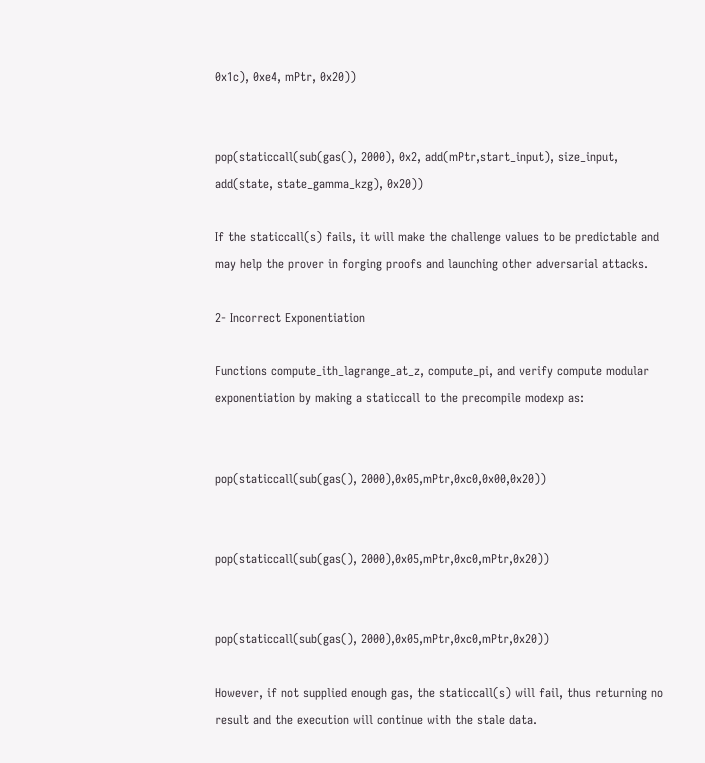0x1c), 0xe4, mPtr, 0x20))


pop(staticcall(sub(gas(), 2000), 0x2, add(mPtr,start_input), size_input, add(state, state_gamma_kzg), 0x20))

If the staticcall(s) fails, it will make the challenge values to be predictable and may help the prover in forging proofs and launching other adversarial attacks.

2- Incorrect Exponentiation

Functions compute_ith_lagrange_at_z, compute_pi, and verify compute modular exponentiation by making a staticcall to the precompile modexp as:


pop(staticcall(sub(gas(), 2000),0x05,mPtr,0xc0,0x00,0x20))


pop(staticcall(sub(gas(), 2000),0x05,mPtr,0xc0,mPtr,0x20))


pop(staticcall(sub(gas(), 2000),0x05,mPtr,0xc0,mPtr,0x20))

However, if not supplied enough gas, the staticcall(s) will fail, thus returning no result and the execution will continue with the stale data.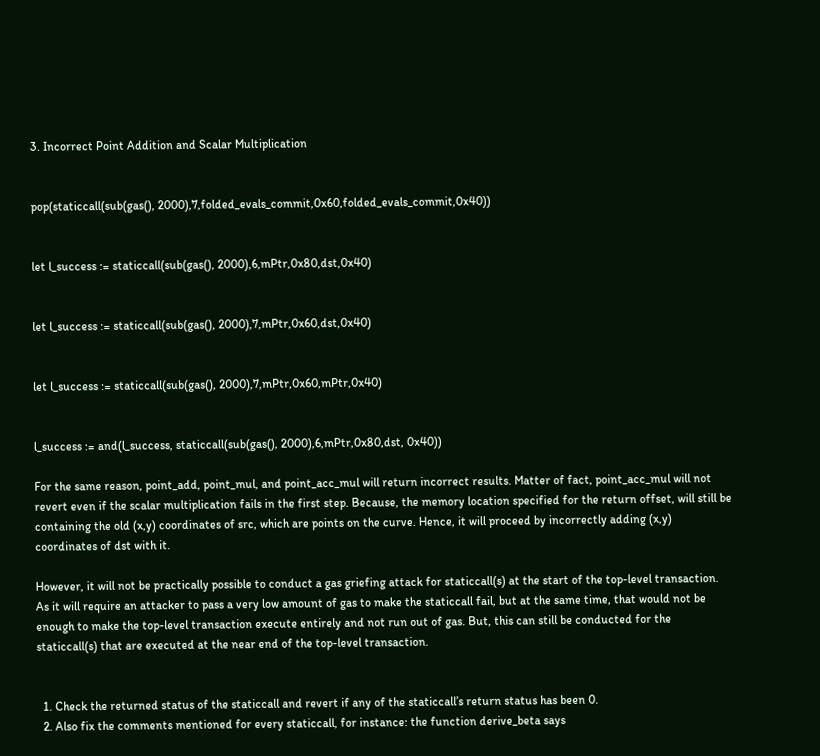3. Incorrect Point Addition and Scalar Multiplication


pop(staticcall(sub(gas(), 2000),7,folded_evals_commit,0x60,folded_evals_commit,0x40))


let l_success := staticcall(sub(gas(), 2000),6,mPtr,0x80,dst,0x40)


let l_success := staticcall(sub(gas(), 2000),7,mPtr,0x60,dst,0x40)


let l_success := staticcall(sub(gas(), 2000),7,mPtr,0x60,mPtr,0x40)


l_success := and(l_success, staticcall(sub(gas(), 2000),6,mPtr,0x80,dst, 0x40))

For the same reason, point_add, point_mul, and point_acc_mul will return incorrect results. Matter of fact, point_acc_mul will not revert even if the scalar multiplication fails in the first step. Because, the memory location specified for the return offset, will still be containing the old (x,y) coordinates of src, which are points on the curve. Hence, it will proceed by incorrectly adding (x,y) coordinates of dst with it.

However, it will not be practically possible to conduct a gas griefing attack for staticcall(s) at the start of the top-level transaction. As it will require an attacker to pass a very low amount of gas to make the staticcall fail, but at the same time, that would not be enough to make the top-level transaction execute entirely and not run out of gas. But, this can still be conducted for the staticcall(s) that are executed at the near end of the top-level transaction.


  1. Check the returned status of the staticcall and revert if any of the staticcall’s return status has been 0.
  2. Also fix the comments mentioned for every staticcall, for instance: the function derive_beta says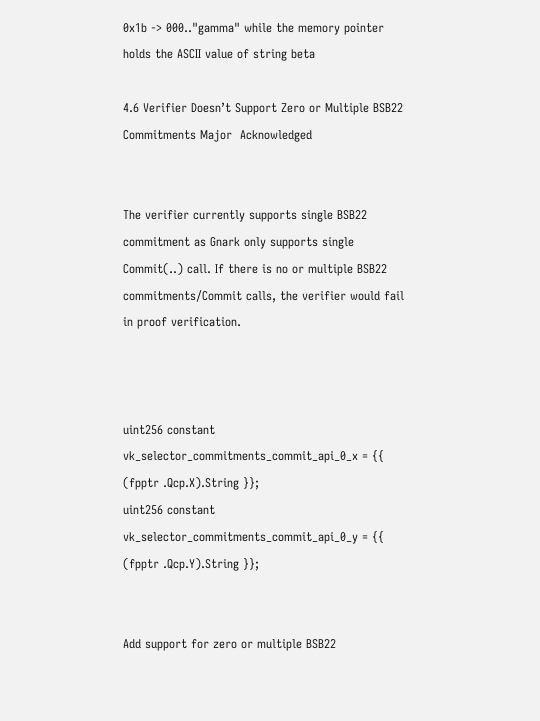0x1b -> 000.."gamma" while the memory pointer holds the ASCII value of string beta

4.6 Verifier Doesn’t Support Zero or Multiple BSB22 Commitments Major  Acknowledged


The verifier currently supports single BSB22 commitment as Gnark only supports single Commit(..) call. If there is no or multiple BSB22 commitments/Commit calls, the verifier would fail in proof verification.



uint256 constant vk_selector_commitments_commit_api_0_x = {{ (fpptr .Qcp.X).String }};
uint256 constant vk_selector_commitments_commit_api_0_y = {{ (fpptr .Qcp.Y).String }};


Add support for zero or multiple BSB22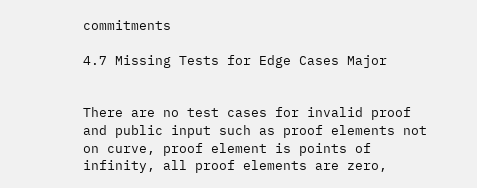commitments

4.7 Missing Tests for Edge Cases Major


There are no test cases for invalid proof and public input such as proof elements not on curve, proof element is points of infinity, all proof elements are zero,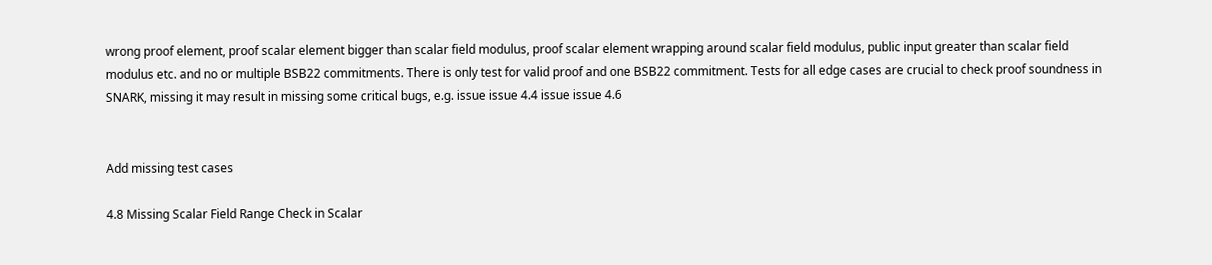wrong proof element, proof scalar element bigger than scalar field modulus, proof scalar element wrapping around scalar field modulus, public input greater than scalar field modulus etc. and no or multiple BSB22 commitments. There is only test for valid proof and one BSB22 commitment. Tests for all edge cases are crucial to check proof soundness in SNARK, missing it may result in missing some critical bugs, e.g. issue issue 4.4 issue issue 4.6


Add missing test cases

4.8 Missing Scalar Field Range Check in Scalar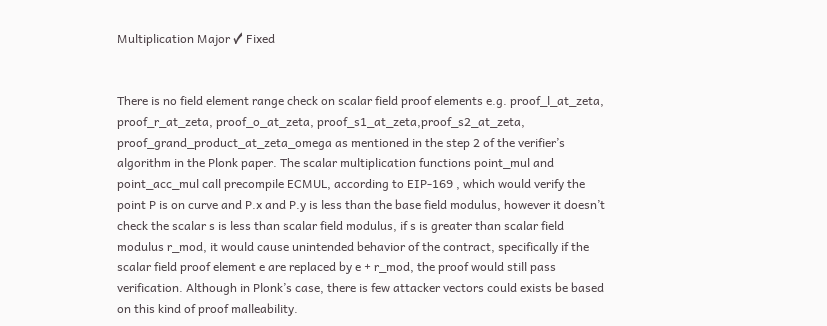Multiplication Major ✓ Fixed


There is no field element range check on scalar field proof elements e.g. proof_l_at_zeta, proof_r_at_zeta, proof_o_at_zeta, proof_s1_at_zeta,proof_s2_at_zeta, proof_grand_product_at_zeta_omega as mentioned in the step 2 of the verifier’s algorithm in the Plonk paper. The scalar multiplication functions point_mul and point_acc_mul call precompile ECMUL, according to EIP-169 , which would verify the point P is on curve and P.x and P.y is less than the base field modulus, however it doesn’t check the scalar s is less than scalar field modulus, if s is greater than scalar field modulus r_mod, it would cause unintended behavior of the contract, specifically if the scalar field proof element e are replaced by e + r_mod, the proof would still pass verification. Although in Plonk’s case, there is few attacker vectors could exists be based on this kind of proof malleability.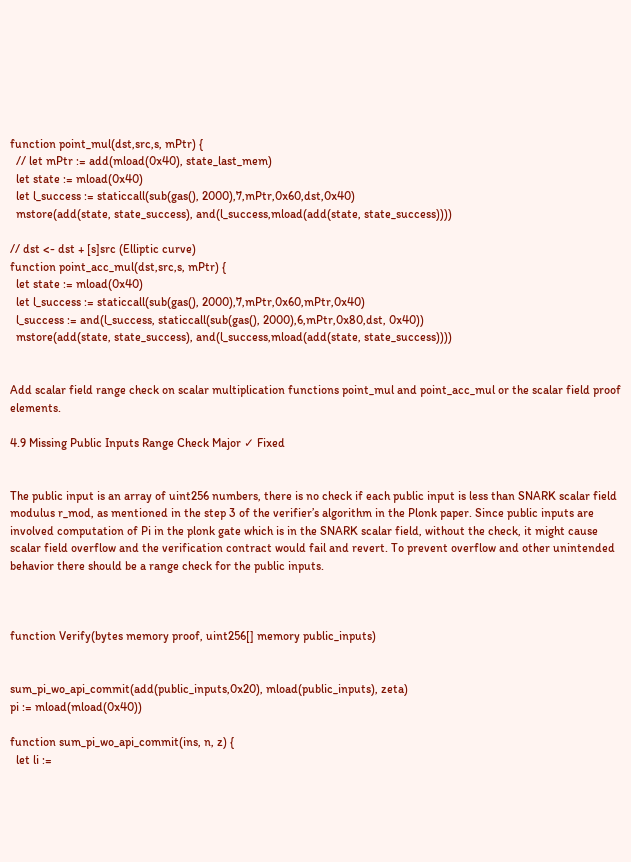function point_mul(dst,src,s, mPtr) {
  // let mPtr := add(mload(0x40), state_last_mem)
  let state := mload(0x40)
  let l_success := staticcall(sub(gas(), 2000),7,mPtr,0x60,dst,0x40)
  mstore(add(state, state_success), and(l_success,mload(add(state, state_success))))

// dst <- dst + [s]src (Elliptic curve)
function point_acc_mul(dst,src,s, mPtr) {
  let state := mload(0x40)
  let l_success := staticcall(sub(gas(), 2000),7,mPtr,0x60,mPtr,0x40)
  l_success := and(l_success, staticcall(sub(gas(), 2000),6,mPtr,0x80,dst, 0x40))
  mstore(add(state, state_success), and(l_success,mload(add(state, state_success))))


Add scalar field range check on scalar multiplication functions point_mul and point_acc_mul or the scalar field proof elements.

4.9 Missing Public Inputs Range Check Major ✓ Fixed


The public input is an array of uint256 numbers, there is no check if each public input is less than SNARK scalar field modulus r_mod, as mentioned in the step 3 of the verifier’s algorithm in the Plonk paper. Since public inputs are involved computation of Pi in the plonk gate which is in the SNARK scalar field, without the check, it might cause scalar field overflow and the verification contract would fail and revert. To prevent overflow and other unintended behavior there should be a range check for the public inputs.



function Verify(bytes memory proof, uint256[] memory public_inputs)


sum_pi_wo_api_commit(add(public_inputs,0x20), mload(public_inputs), zeta)
pi := mload(mload(0x40))

function sum_pi_wo_api_commit(ins, n, z) {
  let li :=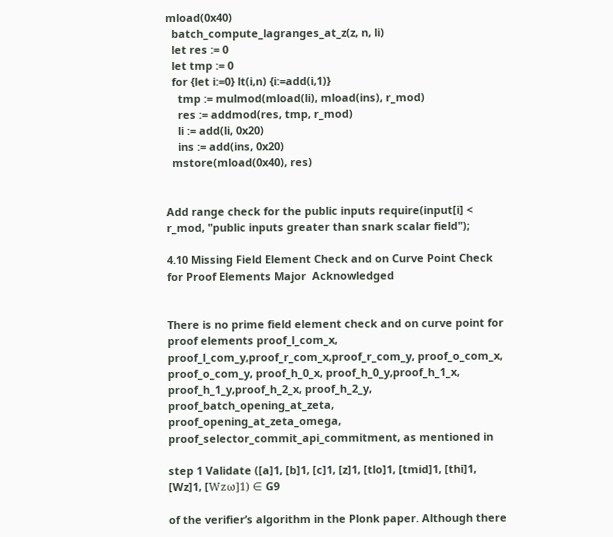mload(0x40)
  batch_compute_lagranges_at_z(z, n, li)
  let res := 0
  let tmp := 0
  for {let i:=0} lt(i,n) {i:=add(i,1)}
    tmp := mulmod(mload(li), mload(ins), r_mod)
    res := addmod(res, tmp, r_mod)
    li := add(li, 0x20)
    ins := add(ins, 0x20)
  mstore(mload(0x40), res)


Add range check for the public inputs require(input[i] < r_mod, "public inputs greater than snark scalar field");

4.10 Missing Field Element Check and on Curve Point Check for Proof Elements Major  Acknowledged


There is no prime field element check and on curve point for proof elements proof_l_com_x, proof_l_com_y,proof_r_com_x,proof_r_com_y, proof_o_com_x, proof_o_com_y, proof_h_0_x, proof_h_0_y,proof_h_1_x, proof_h_1_y,proof_h_2_x, proof_h_2_y, proof_batch_opening_at_zeta, proof_opening_at_zeta_omega, proof_selector_commit_api_commitment, as mentioned in

step 1 Validate ([a]1, [b]1, [c]1, [z]1, [tlo]1, [tmid]1, [thi]1, [Wz]1, [Wzω]1) ∈ G9

of the verifier’s algorithm in the Plonk paper. Although there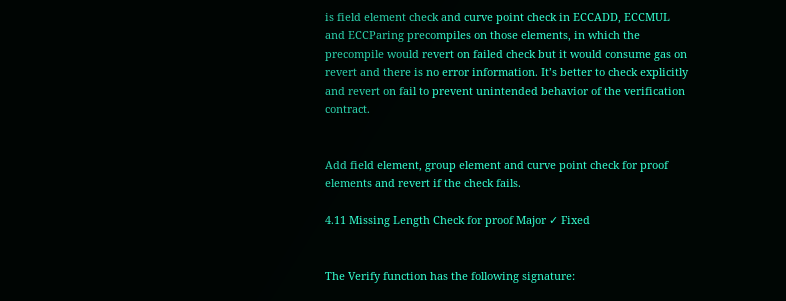is field element check and curve point check in ECCADD, ECCMUL and ECCParing precompiles on those elements, in which the precompile would revert on failed check but it would consume gas on revert and there is no error information. It’s better to check explicitly and revert on fail to prevent unintended behavior of the verification contract.


Add field element, group element and curve point check for proof elements and revert if the check fails.

4.11 Missing Length Check for proof Major ✓ Fixed


The Verify function has the following signature: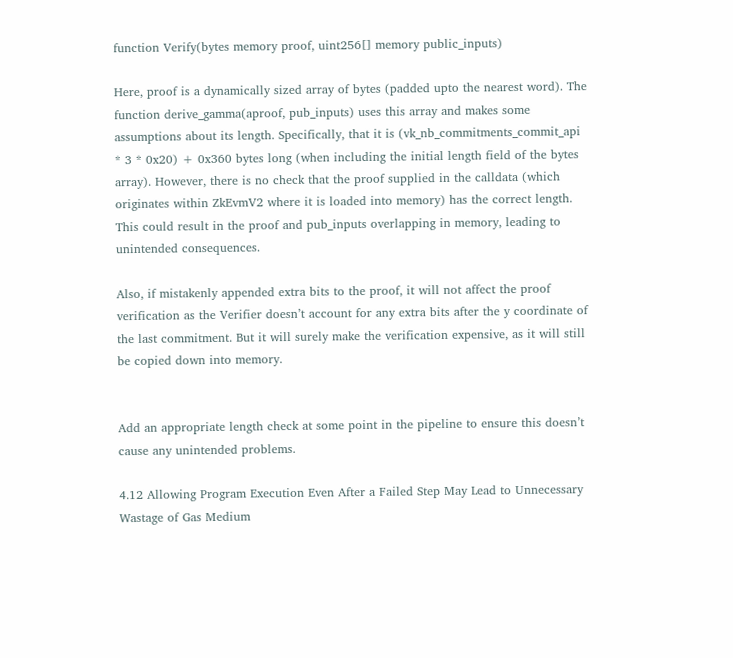function Verify(bytes memory proof, uint256[] memory public_inputs)

Here, proof is a dynamically sized array of bytes (padded upto the nearest word). The function derive_gamma(aproof, pub_inputs) uses this array and makes some assumptions about its length. Specifically, that it is (vk_nb_commitments_commit_api * 3 * 0x20) + 0x360 bytes long (when including the initial length field of the bytes array). However, there is no check that the proof supplied in the calldata (which originates within ZkEvmV2 where it is loaded into memory) has the correct length. This could result in the proof and pub_inputs overlapping in memory, leading to unintended consequences.

Also, if mistakenly appended extra bits to the proof, it will not affect the proof verification as the Verifier doesn’t account for any extra bits after the y coordinate of the last commitment. But it will surely make the verification expensive, as it will still be copied down into memory.


Add an appropriate length check at some point in the pipeline to ensure this doesn’t cause any unintended problems.

4.12 Allowing Program Execution Even After a Failed Step May Lead to Unnecessary Wastage of Gas Medium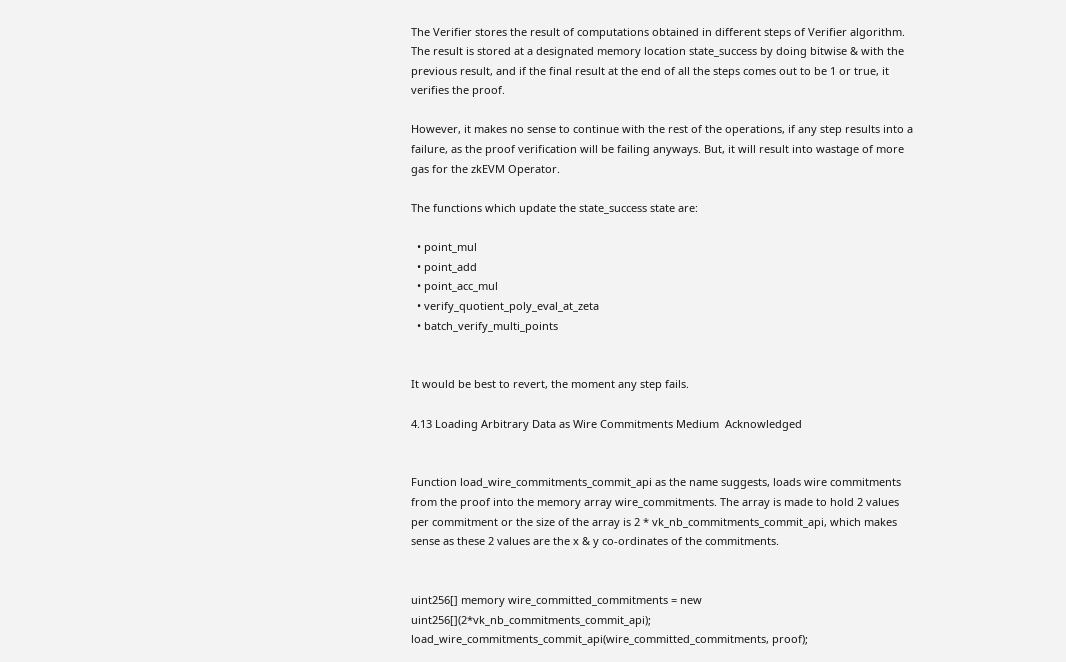The Verifier stores the result of computations obtained in different steps of Verifier algorithm. The result is stored at a designated memory location state_success by doing bitwise & with the previous result, and if the final result at the end of all the steps comes out to be 1 or true, it verifies the proof.

However, it makes no sense to continue with the rest of the operations, if any step results into a failure, as the proof verification will be failing anyways. But, it will result into wastage of more gas for the zkEVM Operator.

The functions which update the state_success state are:

  • point_mul
  • point_add
  • point_acc_mul
  • verify_quotient_poly_eval_at_zeta
  • batch_verify_multi_points


It would be best to revert, the moment any step fails.

4.13 Loading Arbitrary Data as Wire Commitments Medium  Acknowledged


Function load_wire_commitments_commit_api as the name suggests, loads wire commitments from the proof into the memory array wire_commitments. The array is made to hold 2 values per commitment or the size of the array is 2 * vk_nb_commitments_commit_api, which makes sense as these 2 values are the x & y co-ordinates of the commitments.


uint256[] memory wire_committed_commitments = new uint256[](2*vk_nb_commitments_commit_api);
load_wire_commitments_commit_api(wire_committed_commitments, proof);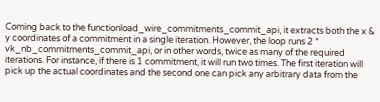Coming back to the functionload_wire_commitments_commit_api, it extracts both the x & y coordinates of a commitment in a single iteration. However, the loop runs 2 * vk_nb_commitments_commit_api, or in other words, twice as many of the required iterations. For instance, if there is 1 commitment, it will run two times. The first iteration will pick up the actual coordinates and the second one can pick any arbitrary data from the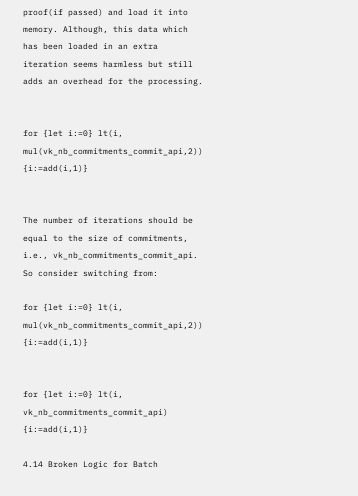proof(if passed) and load it into memory. Although, this data which has been loaded in an extra iteration seems harmless but still adds an overhead for the processing.


for {let i:=0} lt(i, mul(vk_nb_commitments_commit_api,2)) {i:=add(i,1)}


The number of iterations should be equal to the size of commitments, i.e., vk_nb_commitments_commit_api. So consider switching from:

for {let i:=0} lt(i, mul(vk_nb_commitments_commit_api,2)) {i:=add(i,1)}


for {let i:=0} lt(i, vk_nb_commitments_commit_api) {i:=add(i,1)}

4.14 Broken Logic for Batch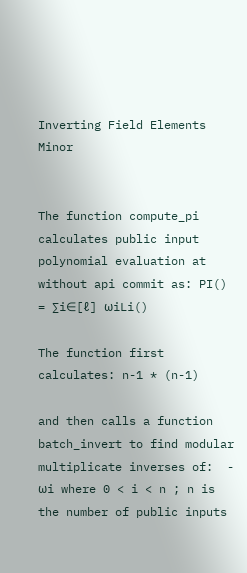Inverting Field Elements Minor


The function compute_pi calculates public input polynomial evaluation at  without api commit as: PI() = ∑i∈[ℓ] ωiLi()

The function first calculates: n-1 * (n-1)

and then calls a function batch_invert to find modular multiplicate inverses of:  - ωi where 0 < i < n ; n is the number of public inputs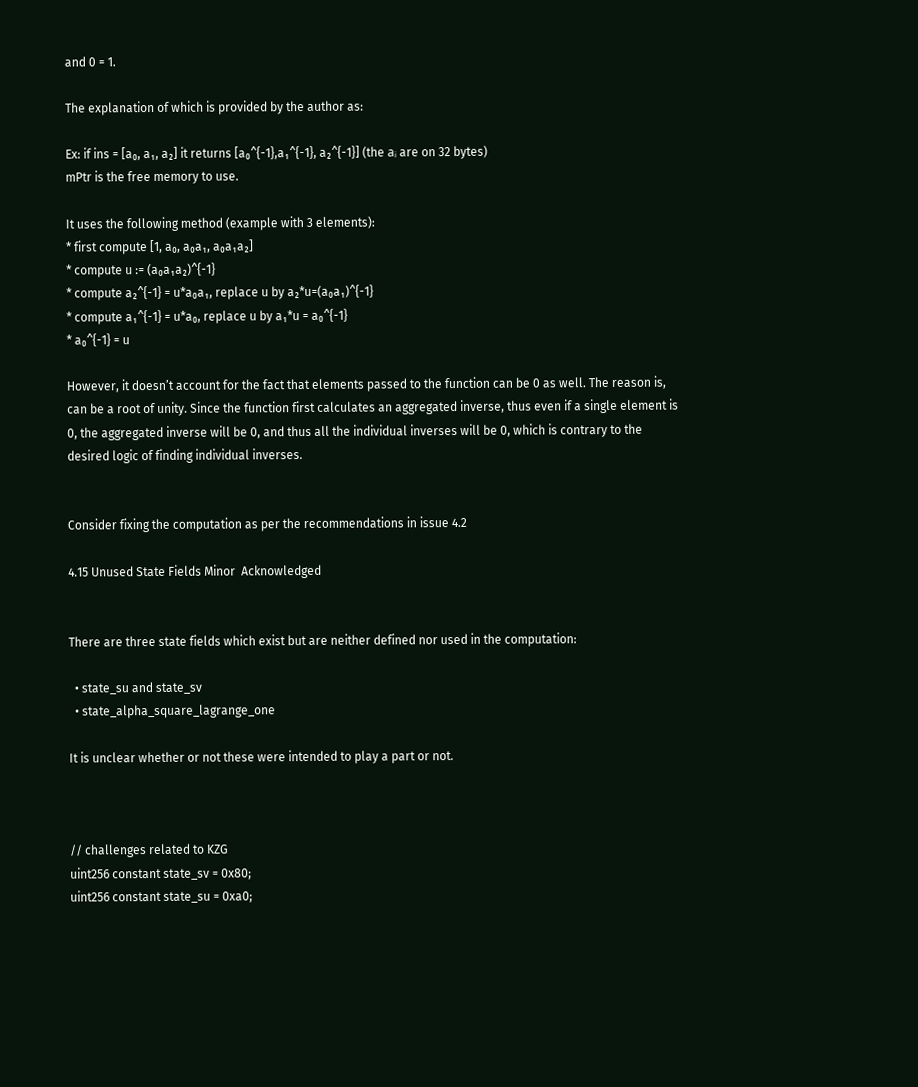and 0 = 1.

The explanation of which is provided by the author as:

Ex: if ins = [a₀, a₁, a₂] it returns [a₀^{-1},a₁^{-1}, a₂^{-1}] (the aᵢ are on 32 bytes)
mPtr is the free memory to use.

It uses the following method (example with 3 elements):
* first compute [1, a₀, a₀a₁, a₀a₁a₂]
* compute u := (a₀a₁a₂)^{-1}
* compute a₂^{-1} = u*a₀a₁, replace u by a₂*u=(a₀a₁)^{-1}
* compute a₁^{-1} = u*a₀, replace u by a₁*u = a₀^{-1}
* a₀^{-1} = u

However, it doesn’t account for the fact that elements passed to the function can be 0 as well. The reason is,  can be a root of unity. Since the function first calculates an aggregated inverse, thus even if a single element is 0, the aggregated inverse will be 0, and thus all the individual inverses will be 0, which is contrary to the desired logic of finding individual inverses.


Consider fixing the computation as per the recommendations in issue 4.2

4.15 Unused State Fields Minor  Acknowledged


There are three state fields which exist but are neither defined nor used in the computation:

  • state_su and state_sv
  • state_alpha_square_lagrange_one

It is unclear whether or not these were intended to play a part or not.



// challenges related to KZG
uint256 constant state_sv = 0x80;
uint256 constant state_su = 0xa0;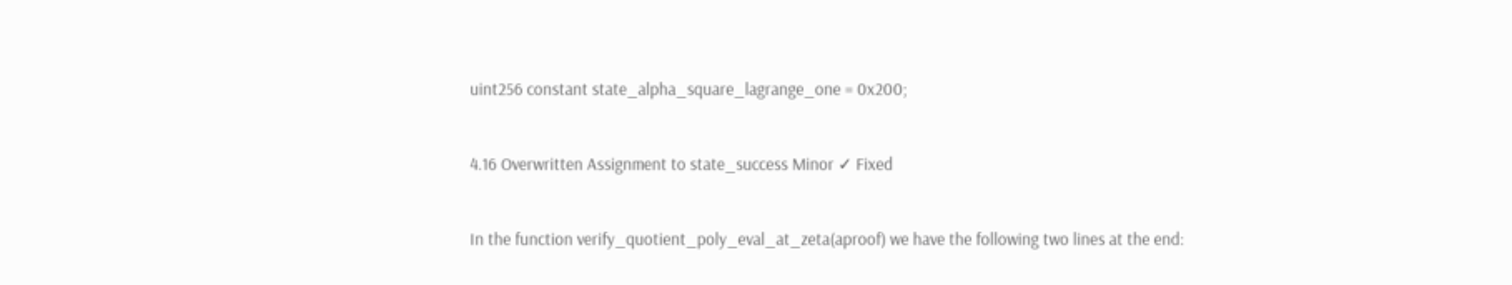uint256 constant state_alpha_square_lagrange_one = 0x200;


4.16 Overwritten Assignment to state_success Minor ✓ Fixed


In the function verify_quotient_poly_eval_at_zeta(aproof) we have the following two lines at the end: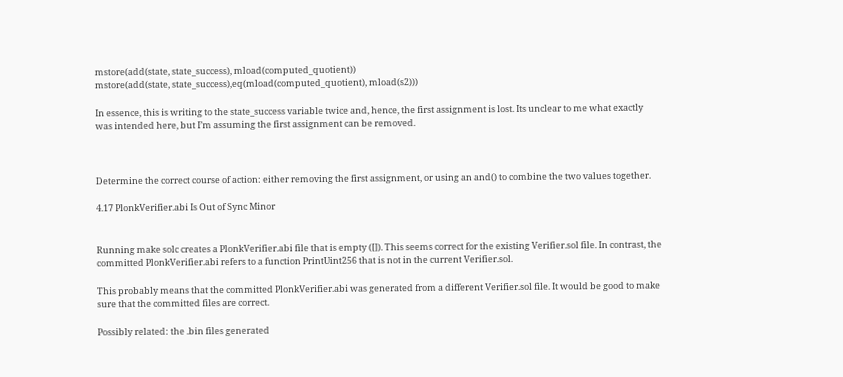mstore(add(state, state_success), mload(computed_quotient))
mstore(add(state, state_success),eq(mload(computed_quotient), mload(s2)))

In essence, this is writing to the state_success variable twice and, hence, the first assignment is lost. Its unclear to me what exactly was intended here, but I’m assuming the first assignment can be removed.



Determine the correct course of action: either removing the first assignment, or using an and() to combine the two values together.

4.17 PlonkVerifier.abi Is Out of Sync Minor


Running make solc creates a PlonkVerifier.abi file that is empty ([]). This seems correct for the existing Verifier.sol file. In contrast, the committed PlonkVerifier.abi refers to a function PrintUint256 that is not in the current Verifier.sol.

This probably means that the committed PlonkVerifier.abi was generated from a different Verifier.sol file. It would be good to make sure that the committed files are correct.

Possibly related: the .bin files generated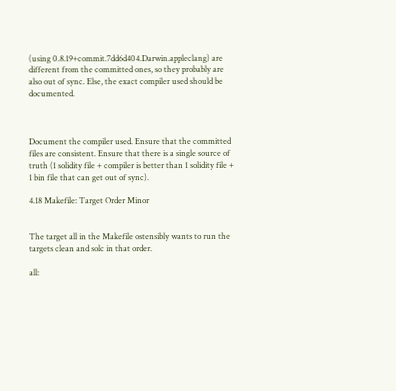(using 0.8.19+commit.7dd6d404.Darwin.appleclang) are different from the committed ones, so they probably are also out of sync. Else, the exact compiler used should be documented.



Document the compiler used. Ensure that the committed files are consistent. Ensure that there is a single source of truth (1 solidity file + compiler is better than 1 solidity file + 1 bin file that can get out of sync).

4.18 Makefile: Target Order Minor


The target all in the Makefile ostensibly wants to run the targets clean and solc in that order.

all: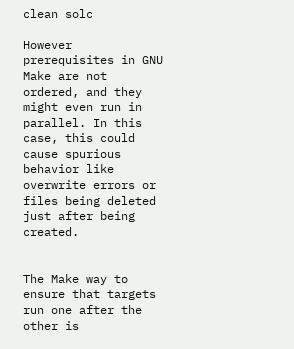clean solc

However prerequisites in GNU Make are not ordered, and they might even run in parallel. In this case, this could cause spurious behavior like overwrite errors or files being deleted just after being created.


The Make way to ensure that targets run one after the other is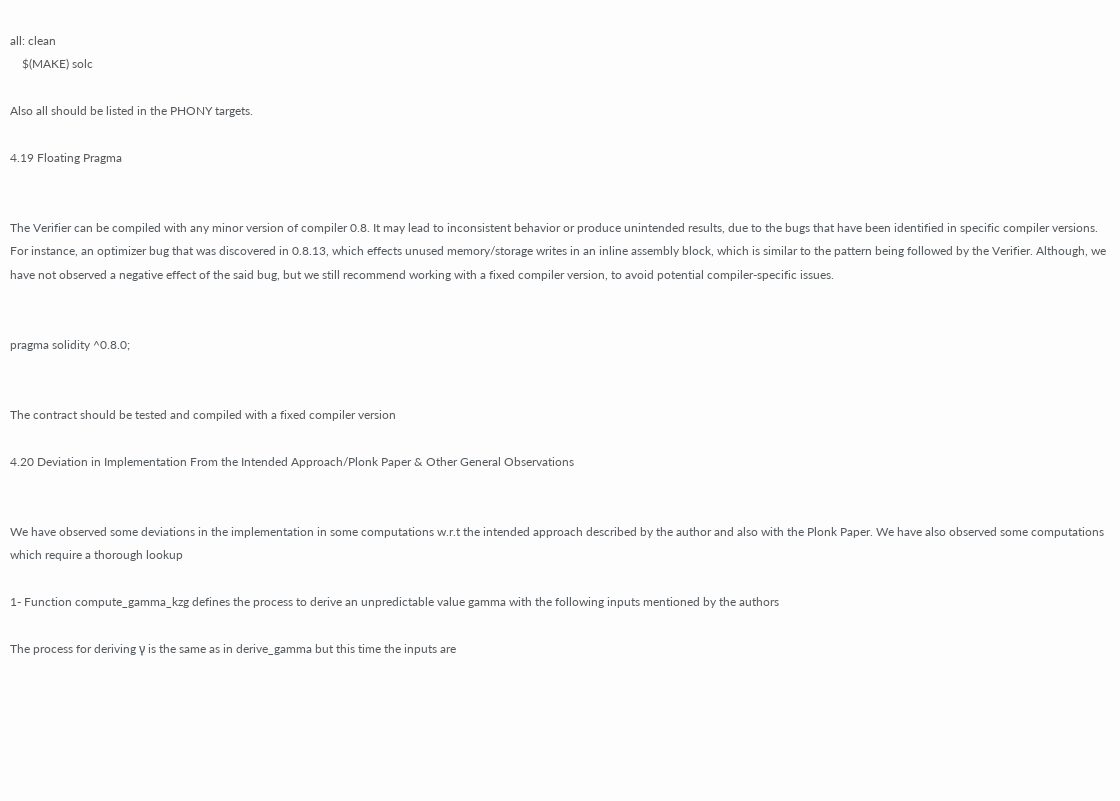all: clean
    $(MAKE) solc

Also all should be listed in the PHONY targets.

4.19 Floating Pragma


The Verifier can be compiled with any minor version of compiler 0.8. It may lead to inconsistent behavior or produce unintended results, due to the bugs that have been identified in specific compiler versions. For instance, an optimizer bug that was discovered in 0.8.13, which effects unused memory/storage writes in an inline assembly block, which is similar to the pattern being followed by the Verifier. Although, we have not observed a negative effect of the said bug, but we still recommend working with a fixed compiler version, to avoid potential compiler-specific issues.


pragma solidity ^0.8.0;


The contract should be tested and compiled with a fixed compiler version

4.20 Deviation in Implementation From the Intended Approach/Plonk Paper & Other General Observations


We have observed some deviations in the implementation in some computations w.r.t the intended approach described by the author and also with the Plonk Paper. We have also observed some computations which require a thorough lookup

1- Function compute_gamma_kzg defines the process to derive an unpredictable value gamma with the following inputs mentioned by the authors

The process for deriving γ is the same as in derive_gamma but this time the inputs are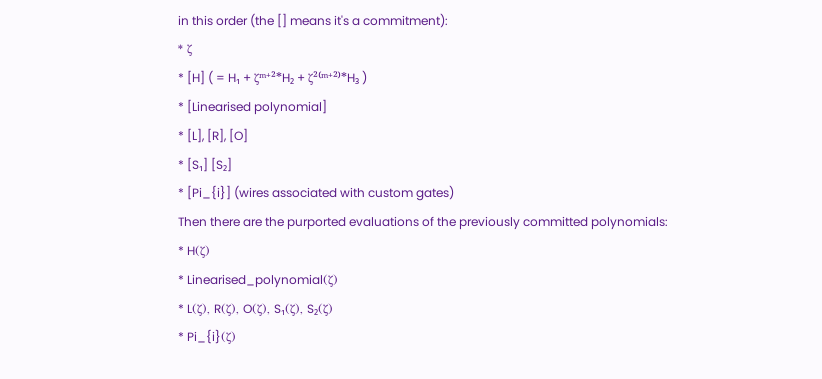in this order (the [] means it's a commitment):
* ζ
* [H] ( = H₁ + ζᵐ⁺²*H₂ + ζ²⁽ᵐ⁺²⁾*H₃ )
* [Linearised polynomial]
* [L], [R], [O]
* [S₁] [S₂]
* [Pi_{i}] (wires associated with custom gates)
Then there are the purported evaluations of the previously committed polynomials:
* H(ζ)
* Linearised_polynomial(ζ)
* L(ζ), R(ζ), O(ζ), S₁(ζ), S₂(ζ)
* Pi_{i}(ζ)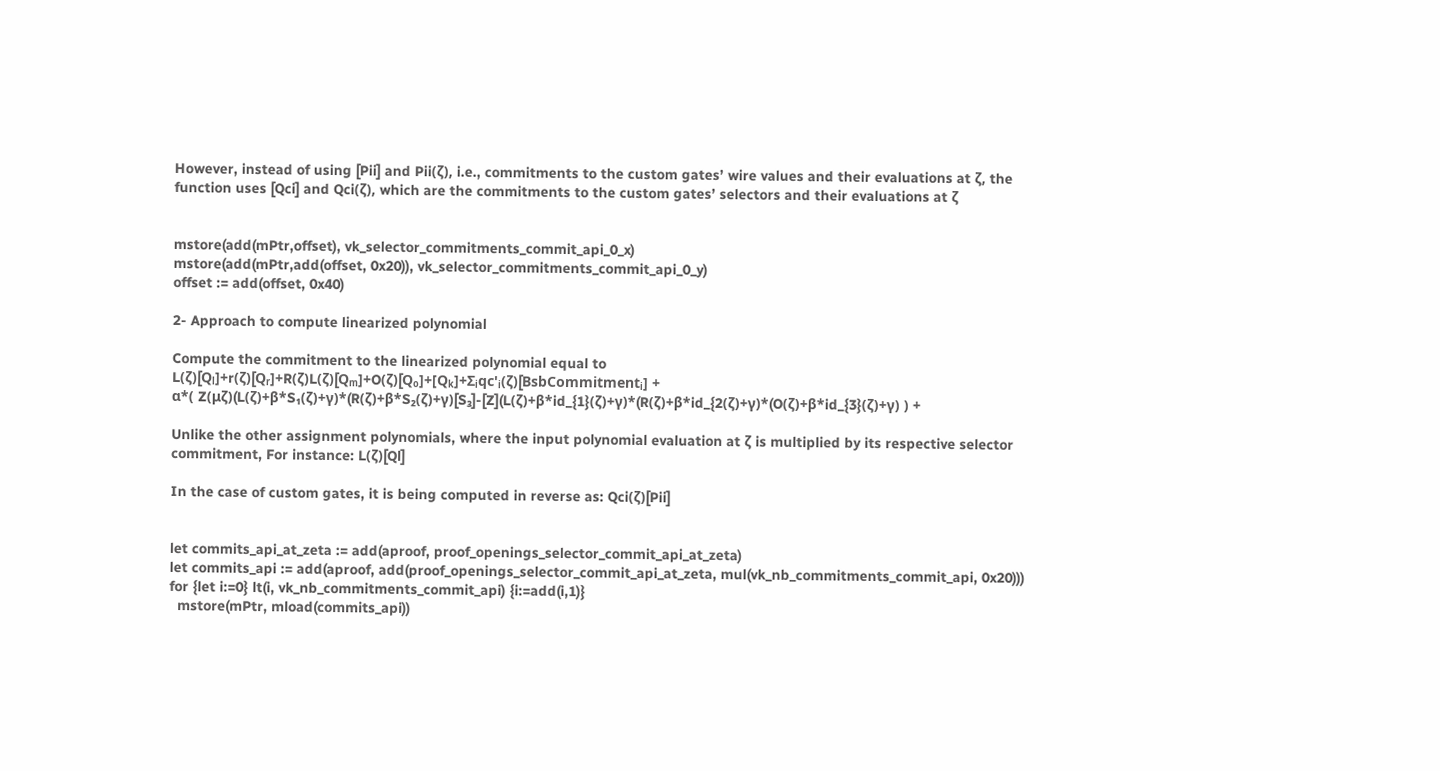However, instead of using [Pii] and Pii(ζ), i.e., commitments to the custom gates’ wire values and their evaluations at ζ, the function uses [Qci] and Qci(ζ), which are the commitments to the custom gates’ selectors and their evaluations at ζ


mstore(add(mPtr,offset), vk_selector_commitments_commit_api_0_x)
mstore(add(mPtr,add(offset, 0x20)), vk_selector_commitments_commit_api_0_y)
offset := add(offset, 0x40)

2- Approach to compute linearized polynomial

Compute the commitment to the linearized polynomial equal to
L(ζ)[Qₗ]+r(ζ)[Qᵣ]+R(ζ)L(ζ)[Qₘ]+O(ζ)[Qₒ]+[Qₖ]+Σᵢqc'ᵢ(ζ)[BsbCommitmentᵢ] +
α*( Z(μζ)(L(ζ)+β*S₁(ζ)+γ)*(R(ζ)+β*S₂(ζ)+γ)[S₃]-[Z](L(ζ)+β*id_{1}(ζ)+γ)*(R(ζ)+β*id_{2(ζ)+γ)*(O(ζ)+β*id_{3}(ζ)+γ) ) +

Unlike the other assignment polynomials, where the input polynomial evaluation at ζ is multiplied by its respective selector commitment, For instance: L(ζ)[Ql]

In the case of custom gates, it is being computed in reverse as: Qci(ζ)[Pii]


let commits_api_at_zeta := add(aproof, proof_openings_selector_commit_api_at_zeta)
let commits_api := add(aproof, add(proof_openings_selector_commit_api_at_zeta, mul(vk_nb_commitments_commit_api, 0x20)))
for {let i:=0} lt(i, vk_nb_commitments_commit_api) {i:=add(i,1)}
  mstore(mPtr, mload(commits_api))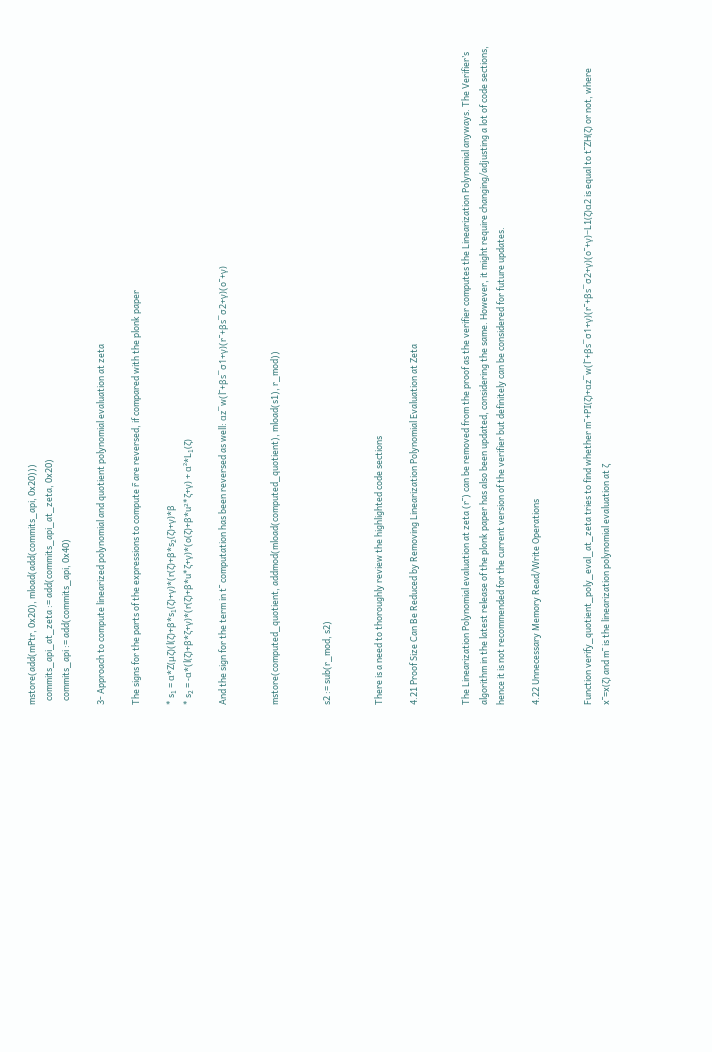mstore(add(mPtr, 0x20), mload(add(commits_api, 0x20)))
  commits_api_at_zeta := add(commits_api_at_zeta, 0x20)
  commits_api := add(commits_api, 0x40)

3- Approach to compute linearized polynomial and quotient polynomial evaluation at zeta

The signs for the parts of the expressions to compute r̄ are reversed, if compared with the plonk paper

* s₁ = α*Z(μζ)(l(ζ)+β*s₁(ζ)+γ)*(r(ζ)+β*s₂(ζ)+γ)*β
* s₂ = -α*(l(ζ)+β*ζ+γ)*(r(ζ)+β*u*ζ+γ)*(o(ζ)+β*u²*ζ+γ) + α²*L₁(ζ)

And the sign for the term in t¯ computation has been reversed as well: αz¯w(l¯+βs¯σ1+γ)(r¯+βs¯σ2+γ)(o¯+γ)


mstore(computed_quotient, addmod(mload(computed_quotient), mload(s1), r_mod))


s2 := sub(r_mod, s2)


There is a need to thoroughly review the highlighted code sections

4.21 Proof Size Can Be Reduced by Removing Linearization Polynomial Evaluation at Zeta


The Linearization Polynomial evaluation at zeta (r¯) can be removed from the proof as the verifier computes the Linearization Polynomial anyways. The Verifier’s algorithm in the latest release of the plonk paper has also been updated, considering the same. However, it might require changing/adjusting a lot of code sections, hence it is not recommended for the current version of the verifier but definitely can be considered for future updates.

4.22 Unnecessary Memory Read/Write Operations


Function verify_quotient_poly_eval_at_zeta tries to find whether m¯+PI(ζ)+αz¯w(l¯+βs¯σ1+γ)(r¯+βs¯σ2+γ)(o¯+γ)−L1(ζ)α2 is equal to t¯ZH(ζ) or not, where x¯=x(ζ) and m¯ is the linearization polynomial evaluation at ζ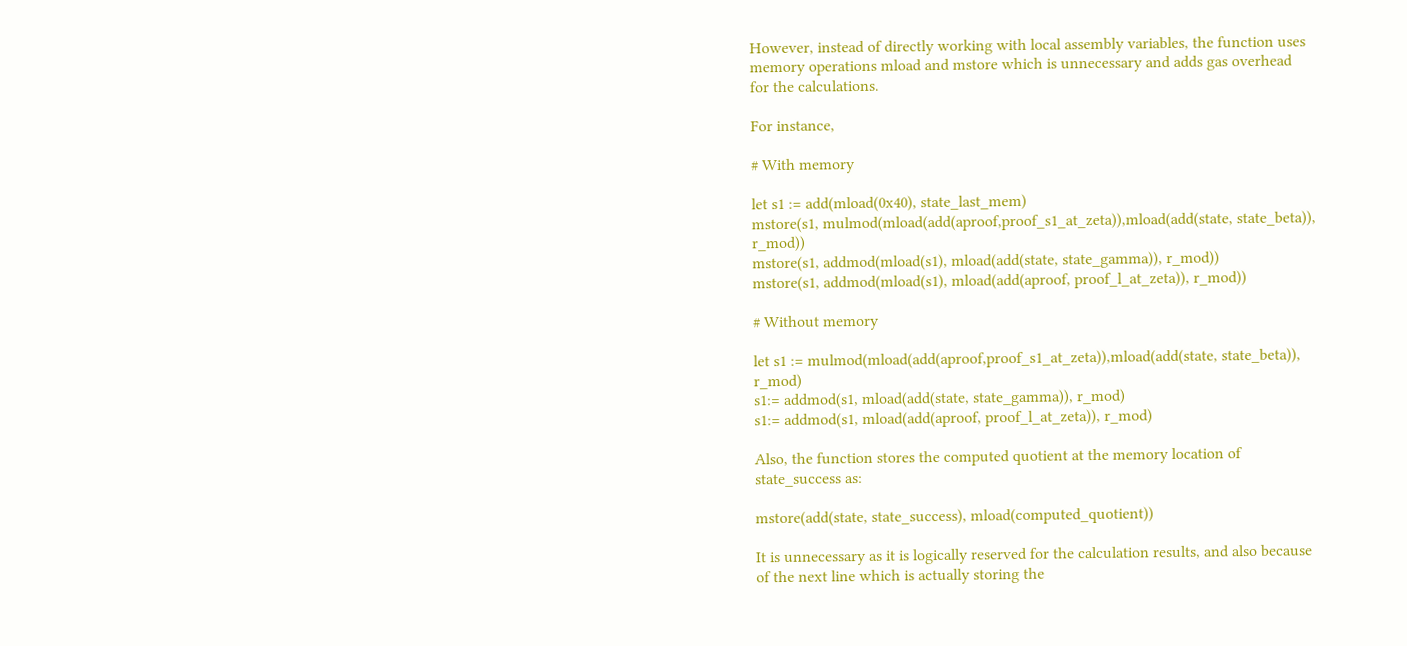However, instead of directly working with local assembly variables, the function uses memory operations mload and mstore which is unnecessary and adds gas overhead for the calculations.

For instance,

# With memory

let s1 := add(mload(0x40), state_last_mem)
mstore(s1, mulmod(mload(add(aproof,proof_s1_at_zeta)),mload(add(state, state_beta)), r_mod))
mstore(s1, addmod(mload(s1), mload(add(state, state_gamma)), r_mod))
mstore(s1, addmod(mload(s1), mload(add(aproof, proof_l_at_zeta)), r_mod))

# Without memory

let s1 := mulmod(mload(add(aproof,proof_s1_at_zeta)),mload(add(state, state_beta)), r_mod)
s1:= addmod(s1, mload(add(state, state_gamma)), r_mod)
s1:= addmod(s1, mload(add(aproof, proof_l_at_zeta)), r_mod)

Also, the function stores the computed quotient at the memory location of state_success as:

mstore(add(state, state_success), mload(computed_quotient))

It is unnecessary as it is logically reserved for the calculation results, and also because of the next line which is actually storing the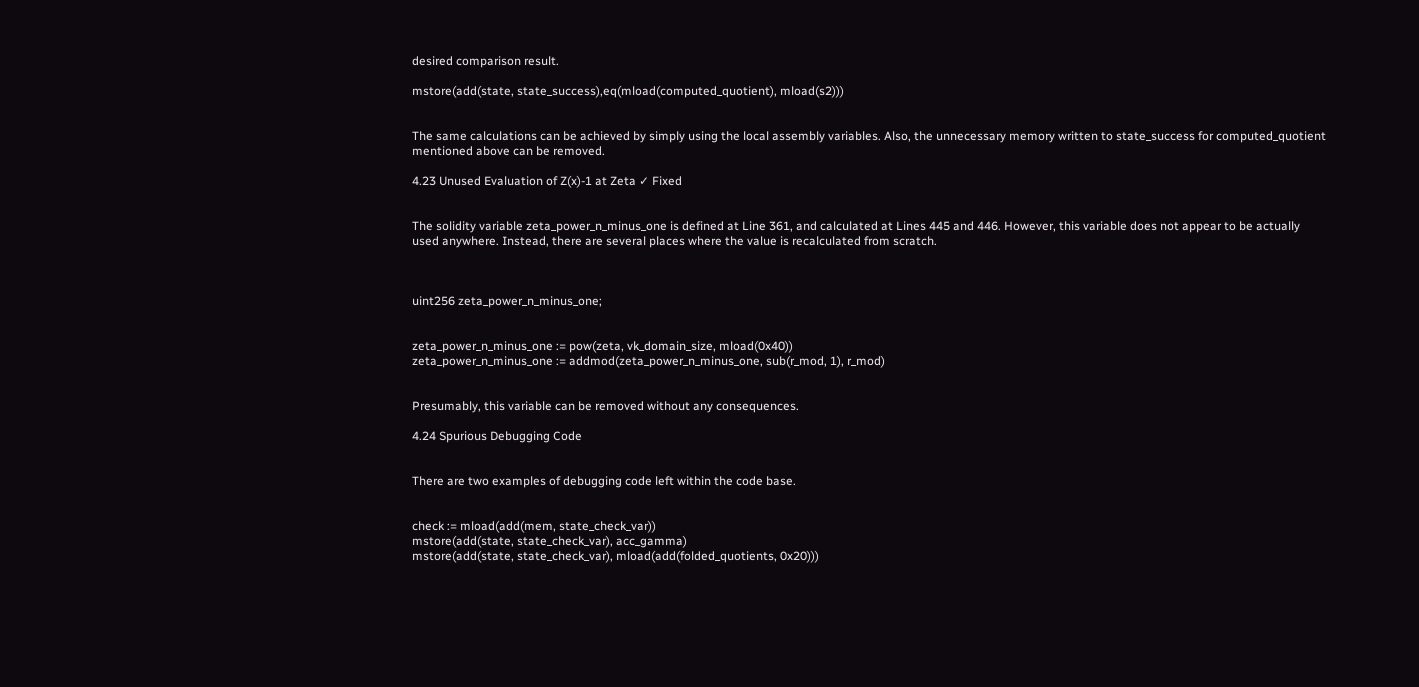desired comparison result.

mstore(add(state, state_success),eq(mload(computed_quotient), mload(s2)))


The same calculations can be achieved by simply using the local assembly variables. Also, the unnecessary memory written to state_success for computed_quotient mentioned above can be removed.

4.23 Unused Evaluation of Z(x)-1 at Zeta ✓ Fixed


The solidity variable zeta_power_n_minus_one is defined at Line 361, and calculated at Lines 445 and 446. However, this variable does not appear to be actually used anywhere. Instead, there are several places where the value is recalculated from scratch.



uint256 zeta_power_n_minus_one;


zeta_power_n_minus_one := pow(zeta, vk_domain_size, mload(0x40))
zeta_power_n_minus_one := addmod(zeta_power_n_minus_one, sub(r_mod, 1), r_mod)


Presumably, this variable can be removed without any consequences.

4.24 Spurious Debugging Code


There are two examples of debugging code left within the code base.


check := mload(add(mem, state_check_var))
mstore(add(state, state_check_var), acc_gamma)
mstore(add(state, state_check_var), mload(add(folded_quotients, 0x20)))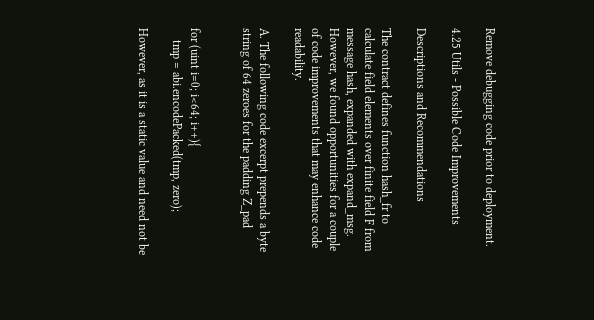Remove debugging code prior to deployment.

4.25 Utils - Possible Code Improvements

Descriptions and Recommendations

The contract defines function hash_fr to calculate field elements over finite field F from message hash, expanded with expand_msg. However, we found opportunities for a couple of code improvements that may enhance code readability.

A. The following code excerpt prepends a byte string of 64 zeroes for the padding Z_pad


for (uint i=0; i<64; i++){
    tmp = abi.encodePacked(tmp, zero);

However, as it is a static value and need not be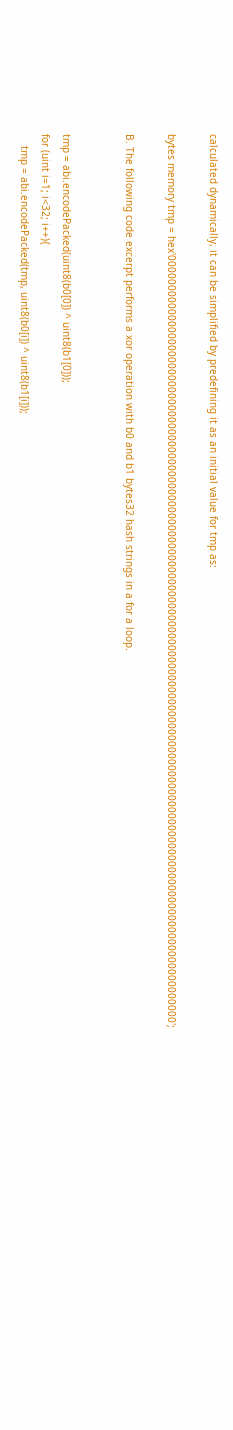calculated dynamically, it can be simplified by predefining it as an initial value for tmp as:

bytes memory tmp = hex'00000000000000000000000000000000000000000000000000000000000000000000000000000000000000000000000000000000000000000000000000000000';

B. The following code excerpt performs a xor operation with b0 and b1 bytes32 hash strings in a for a loop.


tmp = abi.encodePacked(uint8(b0[0]) ^ uint8(b1[0]));
for (uint i=1; i<32; i++){
    tmp = abi.encodePacked(tmp, uint8(b0[i]) ^ uint8(b1[i]));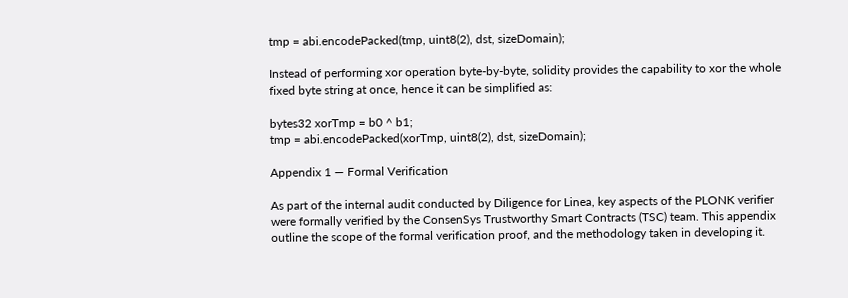tmp = abi.encodePacked(tmp, uint8(2), dst, sizeDomain);

Instead of performing xor operation byte-by-byte, solidity provides the capability to xor the whole fixed byte string at once, hence it can be simplified as:

bytes32 xorTmp = b0 ^ b1;
tmp = abi.encodePacked(xorTmp, uint8(2), dst, sizeDomain);

Appendix 1 — Formal Verification

As part of the internal audit conducted by Diligence for Linea, key aspects of the PLONK verifier were formally verified by the ConsenSys Trustworthy Smart Contracts (TSC) team. This appendix outline the scope of the formal verification proof, and the methodology taken in developing it.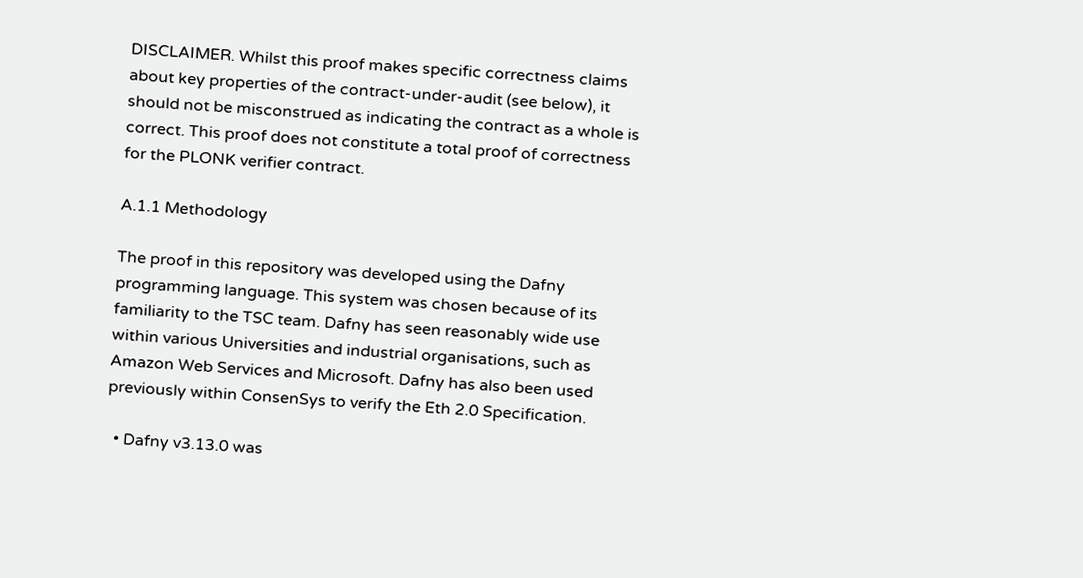DISCLAIMER. Whilst this proof makes specific correctness claims about key properties of the contract-under-audit (see below), it should not be misconstrued as indicating the contract as a whole is correct. This proof does not constitute a total proof of correctness for the PLONK verifier contract.

A.1.1 Methodology

The proof in this repository was developed using the Dafny programming language. This system was chosen because of its familiarity to the TSC team. Dafny has seen reasonably wide use within various Universities and industrial organisations, such as Amazon Web Services and Microsoft. Dafny has also been used previously within ConsenSys to verify the Eth 2.0 Specification.

  • Dafny v3.13.0 was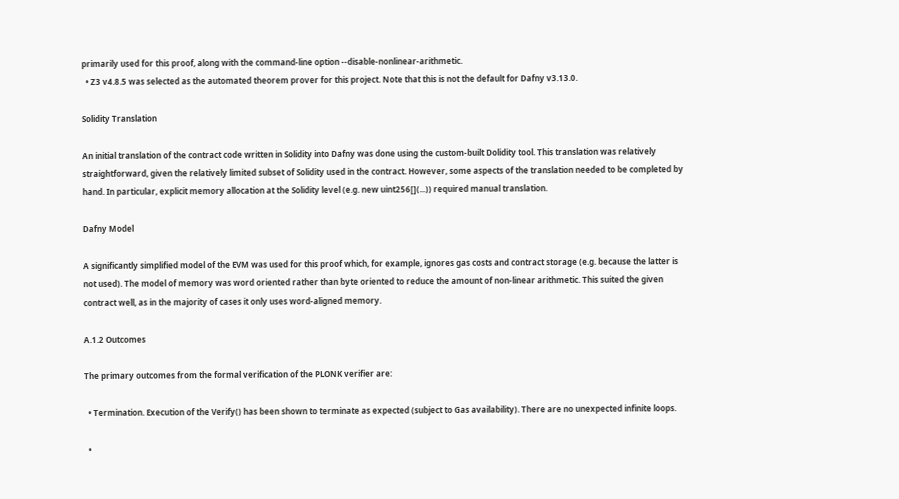primarily used for this proof, along with the command-line option --disable-nonlinear-arithmetic.
  • Z3 v4.8.5 was selected as the automated theorem prover for this project. Note that this is not the default for Dafny v3.13.0.

Solidity Translation

An initial translation of the contract code written in Solidity into Dafny was done using the custom-built Dolidity tool. This translation was relatively straightforward, given the relatively limited subset of Solidity used in the contract. However, some aspects of the translation needed to be completed by hand. In particular, explicit memory allocation at the Solidity level (e.g. new uint256[](...)) required manual translation.

Dafny Model

A significantly simplified model of the EVM was used for this proof which, for example, ignores gas costs and contract storage (e.g. because the latter is not used). The model of memory was word oriented rather than byte oriented to reduce the amount of non-linear arithmetic. This suited the given contract well, as in the majority of cases it only uses word-aligned memory.

A.1.2 Outcomes

The primary outcomes from the formal verification of the PLONK verifier are:

  • Termination. Execution of the Verify() has been shown to terminate as expected (subject to Gas availability). There are no unexpected infinite loops.

  •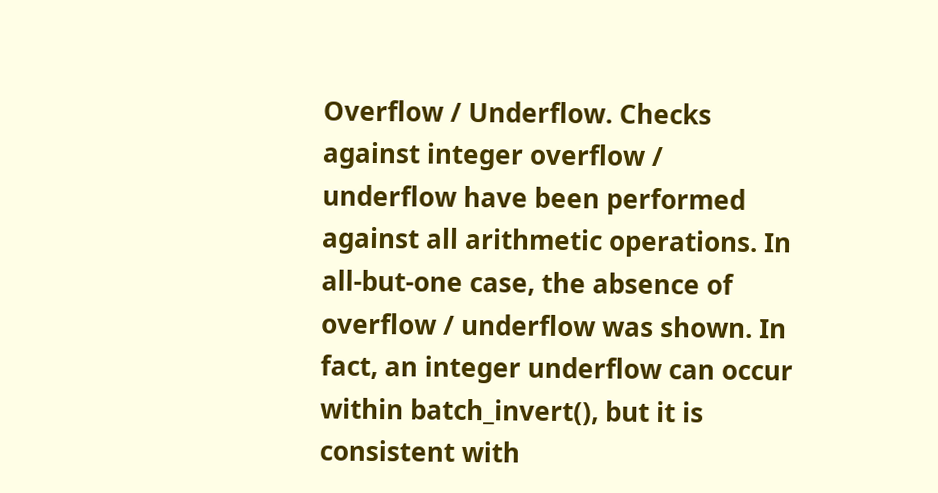Overflow / Underflow. Checks against integer overflow / underflow have been performed against all arithmetic operations. In all-but-one case, the absence of overflow / underflow was shown. In fact, an integer underflow can occur within batch_invert(), but it is consistent with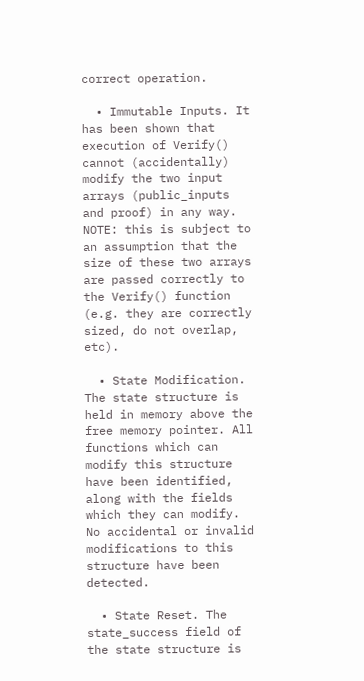correct operation.

  • Immutable Inputs. It has been shown that execution of Verify() cannot (accidentally) modify the two input arrays (public_inputs and proof) in any way. NOTE: this is subject to an assumption that the size of these two arrays are passed correctly to the Verify() function (e.g. they are correctly sized, do not overlap, etc).

  • State Modification. The state structure is held in memory above the free memory pointer. All functions which can modify this structure have been identified, along with the fields which they can modify. No accidental or invalid modifications to this structure have been detected.

  • State Reset. The state_success field of the state structure is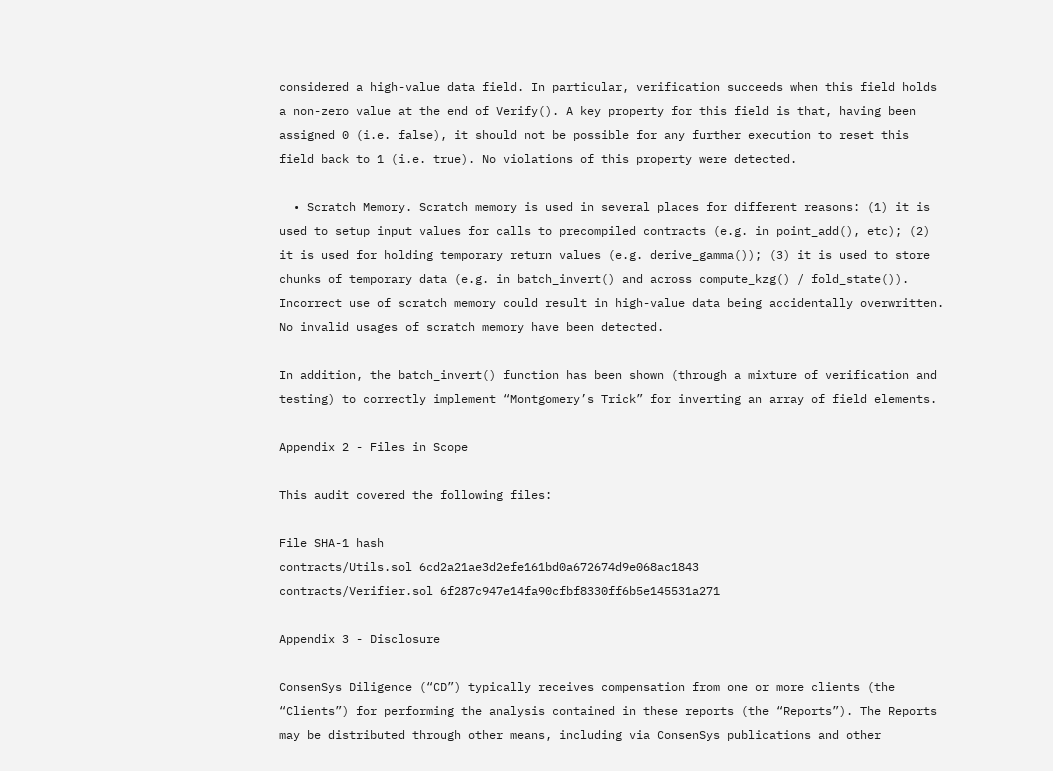considered a high-value data field. In particular, verification succeeds when this field holds a non-zero value at the end of Verify(). A key property for this field is that, having been assigned 0 (i.e. false), it should not be possible for any further execution to reset this field back to 1 (i.e. true). No violations of this property were detected.

  • Scratch Memory. Scratch memory is used in several places for different reasons: (1) it is used to setup input values for calls to precompiled contracts (e.g. in point_add(), etc); (2) it is used for holding temporary return values (e.g. derive_gamma()); (3) it is used to store chunks of temporary data (e.g. in batch_invert() and across compute_kzg() / fold_state()). Incorrect use of scratch memory could result in high-value data being accidentally overwritten. No invalid usages of scratch memory have been detected.

In addition, the batch_invert() function has been shown (through a mixture of verification and testing) to correctly implement “Montgomery’s Trick” for inverting an array of field elements.

Appendix 2 - Files in Scope

This audit covered the following files:

File SHA-1 hash
contracts/Utils.sol 6cd2a21ae3d2efe161bd0a672674d9e068ac1843
contracts/Verifier.sol 6f287c947e14fa90cfbf8330ff6b5e145531a271

Appendix 3 - Disclosure

ConsenSys Diligence (“CD”) typically receives compensation from one or more clients (the “Clients”) for performing the analysis contained in these reports (the “Reports”). The Reports may be distributed through other means, including via ConsenSys publications and other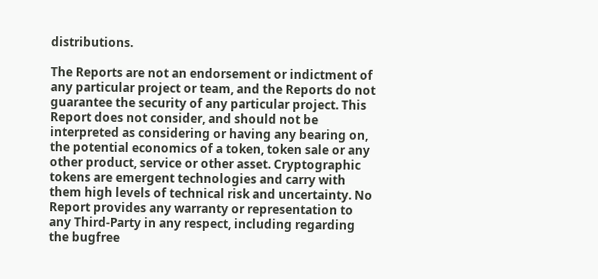distributions.

The Reports are not an endorsement or indictment of any particular project or team, and the Reports do not guarantee the security of any particular project. This Report does not consider, and should not be interpreted as considering or having any bearing on, the potential economics of a token, token sale or any other product, service or other asset. Cryptographic tokens are emergent technologies and carry with them high levels of technical risk and uncertainty. No Report provides any warranty or representation to any Third-Party in any respect, including regarding the bugfree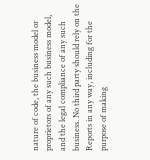nature of code, the business model or proprietors of any such business model, and the legal compliance of any such business. No third party should rely on the Reports in any way, including for the purpose of making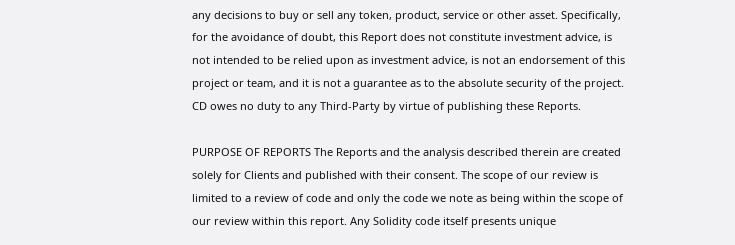any decisions to buy or sell any token, product, service or other asset. Specifically, for the avoidance of doubt, this Report does not constitute investment advice, is not intended to be relied upon as investment advice, is not an endorsement of this project or team, and it is not a guarantee as to the absolute security of the project. CD owes no duty to any Third-Party by virtue of publishing these Reports.

PURPOSE OF REPORTS The Reports and the analysis described therein are created solely for Clients and published with their consent. The scope of our review is limited to a review of code and only the code we note as being within the scope of our review within this report. Any Solidity code itself presents unique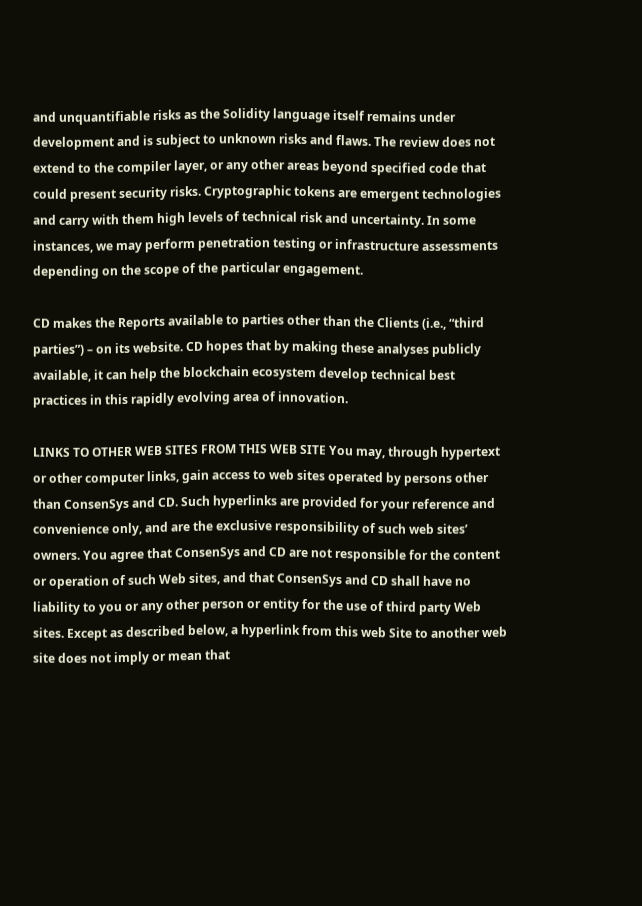and unquantifiable risks as the Solidity language itself remains under development and is subject to unknown risks and flaws. The review does not extend to the compiler layer, or any other areas beyond specified code that could present security risks. Cryptographic tokens are emergent technologies and carry with them high levels of technical risk and uncertainty. In some instances, we may perform penetration testing or infrastructure assessments depending on the scope of the particular engagement.

CD makes the Reports available to parties other than the Clients (i.e., “third parties”) – on its website. CD hopes that by making these analyses publicly available, it can help the blockchain ecosystem develop technical best practices in this rapidly evolving area of innovation.

LINKS TO OTHER WEB SITES FROM THIS WEB SITE You may, through hypertext or other computer links, gain access to web sites operated by persons other than ConsenSys and CD. Such hyperlinks are provided for your reference and convenience only, and are the exclusive responsibility of such web sites’ owners. You agree that ConsenSys and CD are not responsible for the content or operation of such Web sites, and that ConsenSys and CD shall have no liability to you or any other person or entity for the use of third party Web sites. Except as described below, a hyperlink from this web Site to another web site does not imply or mean that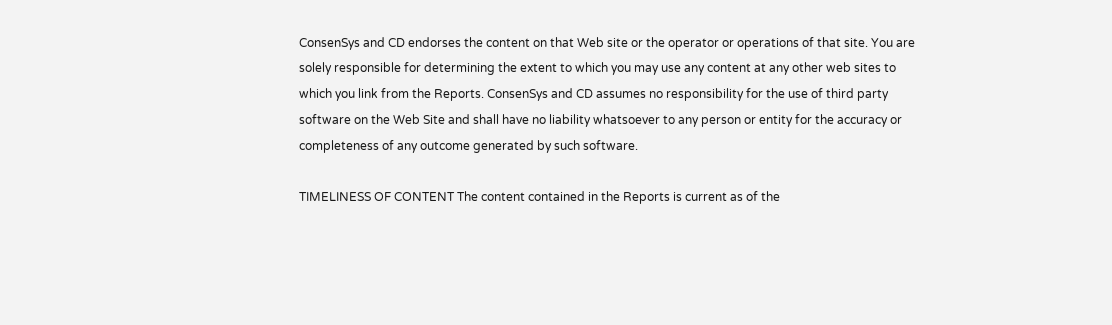ConsenSys and CD endorses the content on that Web site or the operator or operations of that site. You are solely responsible for determining the extent to which you may use any content at any other web sites to which you link from the Reports. ConsenSys and CD assumes no responsibility for the use of third party software on the Web Site and shall have no liability whatsoever to any person or entity for the accuracy or completeness of any outcome generated by such software.

TIMELINESS OF CONTENT The content contained in the Reports is current as of the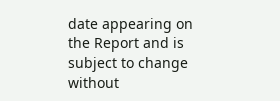date appearing on the Report and is subject to change without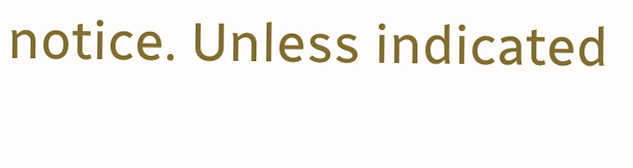notice. Unless indicated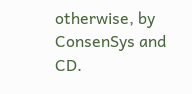otherwise, by ConsenSys and CD.